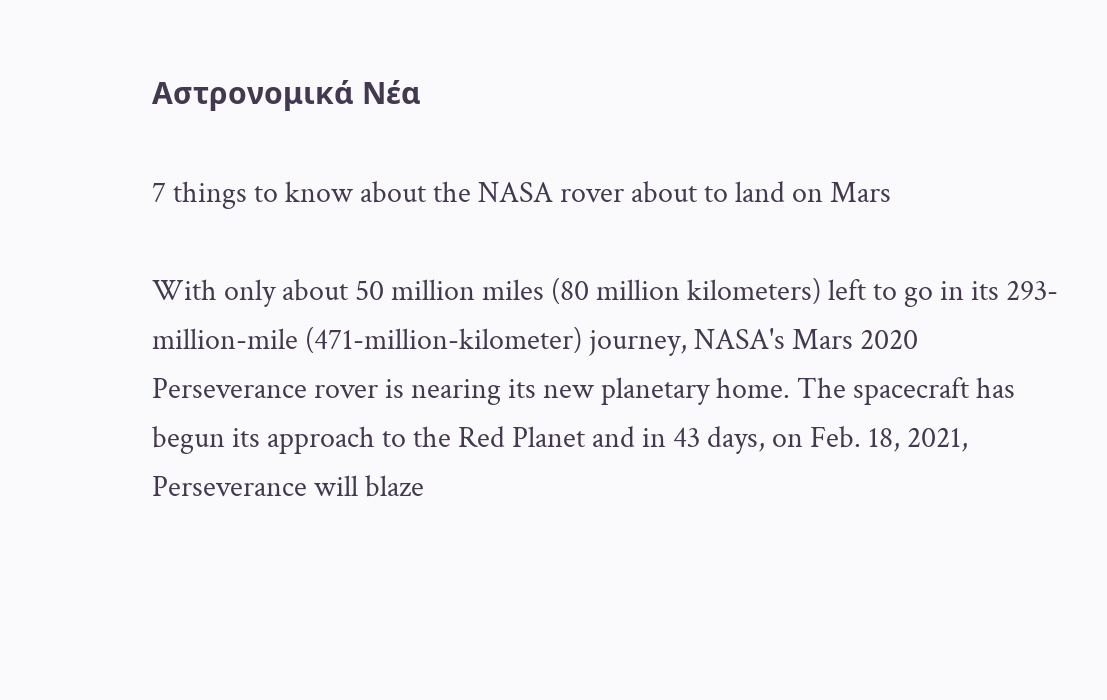Αστρονομικά Νέα

7 things to know about the NASA rover about to land on Mars

With only about 50 million miles (80 million kilometers) left to go in its 293-million-mile (471-million-kilometer) journey, NASA's Mars 2020 Perseverance rover is nearing its new planetary home. The spacecraft has begun its approach to the Red Planet and in 43 days, on Feb. 18, 2021, Perseverance will blaze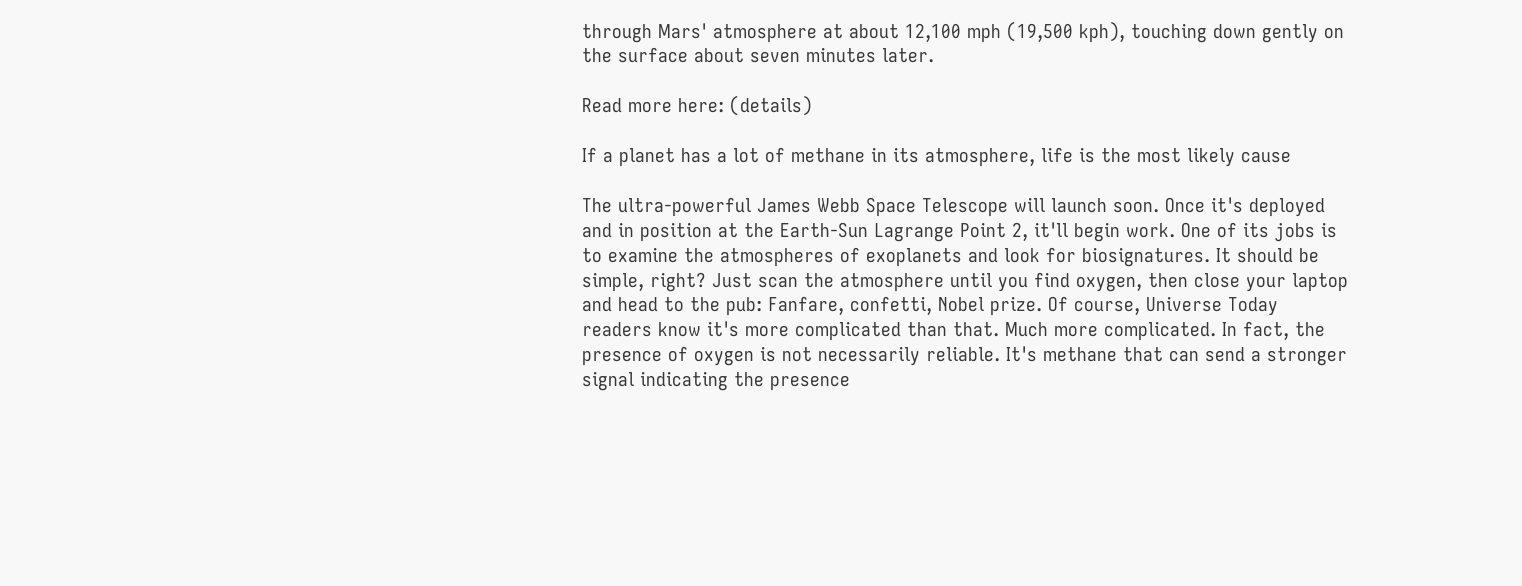through Mars' atmosphere at about 12,100 mph (19,500 kph), touching down gently on the surface about seven minutes later.

Read more here: (details)

If a planet has a lot of methane in its atmosphere, life is the most likely cause

The ultra-powerful James Webb Space Telescope will launch soon. Once it's deployed and in position at the Earth-Sun Lagrange Point 2, it'll begin work. One of its jobs is to examine the atmospheres of exoplanets and look for biosignatures. It should be simple, right? Just scan the atmosphere until you find oxygen, then close your laptop and head to the pub: Fanfare, confetti, Nobel prize. Of course, Universe Today readers know it's more complicated than that. Much more complicated. In fact, the presence of oxygen is not necessarily reliable. It's methane that can send a stronger signal indicating the presence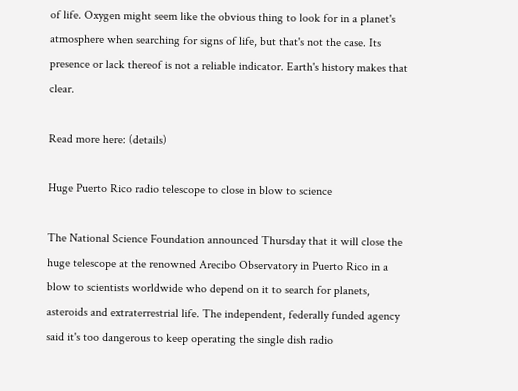of life. Oxygen might seem like the obvious thing to look for in a planet's atmosphere when searching for signs of life, but that's not the case. Its presence or lack thereof is not a reliable indicator. Earth's history makes that clear.

Read more here: (details)

Huge Puerto Rico radio telescope to close in blow to science

The National Science Foundation announced Thursday that it will close the huge telescope at the renowned Arecibo Observatory in Puerto Rico in a blow to scientists worldwide who depend on it to search for planets, asteroids and extraterrestrial life. The independent, federally funded agency said it's too dangerous to keep operating the single dish radio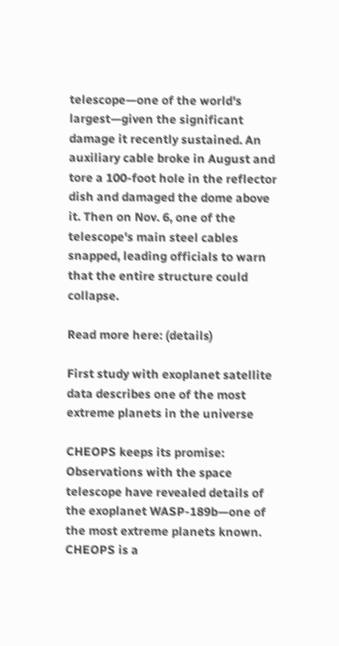telescope—one of the world's largest—given the significant damage it recently sustained. An auxiliary cable broke in August and tore a 100-foot hole in the reflector dish and damaged the dome above it. Then on Nov. 6, one of the telescope's main steel cables snapped, leading officials to warn that the entire structure could collapse.

Read more here: (details)

First study with exoplanet satellite data describes one of the most extreme planets in the universe

CHEOPS keeps its promise: Observations with the space telescope have revealed details of the exoplanet WASP-189b—one of the most extreme planets known. CHEOPS is a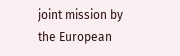joint mission by the European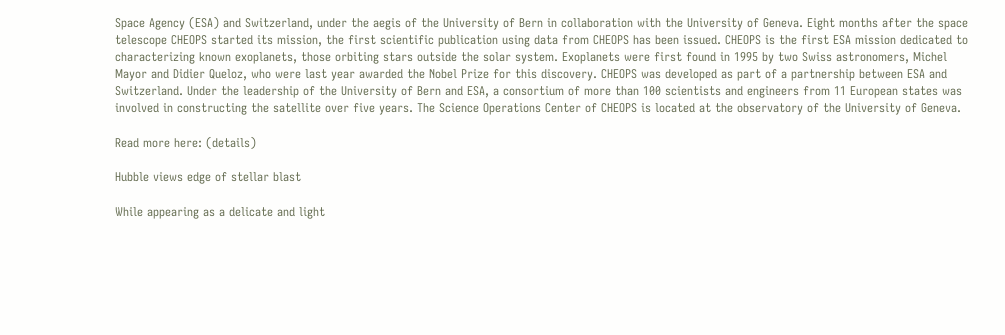Space Agency (ESA) and Switzerland, under the aegis of the University of Bern in collaboration with the University of Geneva. Eight months after the space telescope CHEOPS started its mission, the first scientific publication using data from CHEOPS has been issued. CHEOPS is the first ESA mission dedicated to characterizing known exoplanets, those orbiting stars outside the solar system. Exoplanets were first found in 1995 by two Swiss astronomers, Michel Mayor and Didier Queloz, who were last year awarded the Nobel Prize for this discovery. CHEOPS was developed as part of a partnership between ESA and Switzerland. Under the leadership of the University of Bern and ESA, a consortium of more than 100 scientists and engineers from 11 European states was involved in constructing the satellite over five years. The Science Operations Center of CHEOPS is located at the observatory of the University of Geneva.

Read more here: (details)

Hubble views edge of stellar blast

While appearing as a delicate and light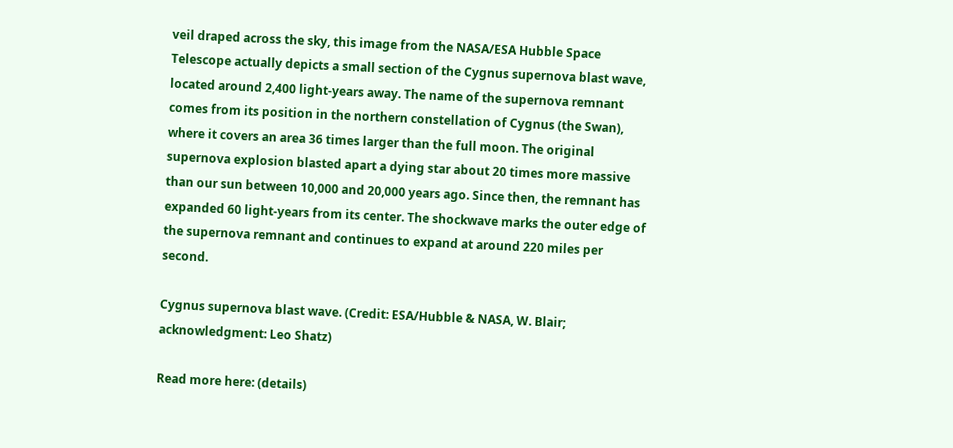veil draped across the sky, this image from the NASA/ESA Hubble Space Telescope actually depicts a small section of the Cygnus supernova blast wave, located around 2,400 light-years away. The name of the supernova remnant comes from its position in the northern constellation of Cygnus (the Swan), where it covers an area 36 times larger than the full moon. The original supernova explosion blasted apart a dying star about 20 times more massive than our sun between 10,000 and 20,000 years ago. Since then, the remnant has expanded 60 light-years from its center. The shockwave marks the outer edge of the supernova remnant and continues to expand at around 220 miles per second.

Cygnus supernova blast wave. (Credit: ESA/Hubble & NASA, W. Blair; acknowledgment: Leo Shatz)

Read more here: (details)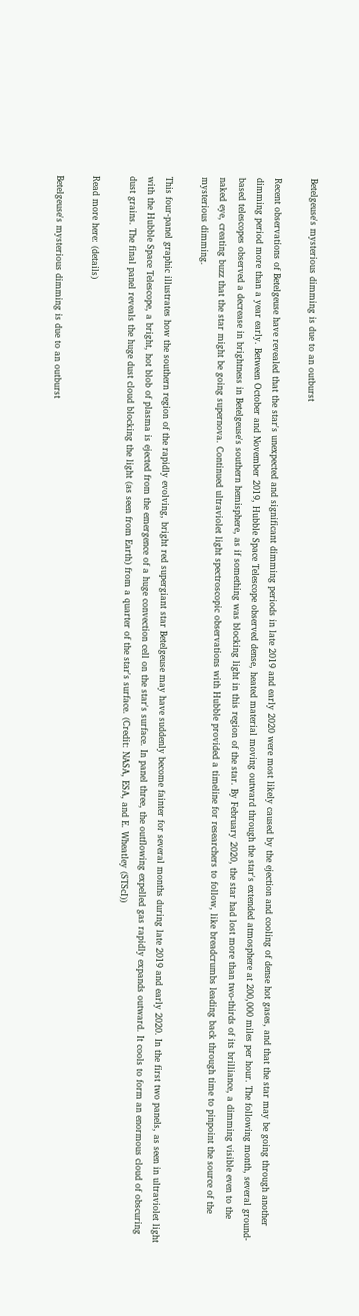Betelgeuse's mysterious dimming is due to an outburst

Recent observations of Betelgeuse have revealed that the star's unexpected and significant dimming periods in late 2019 and early 2020 were most likely caused by the ejection and cooling of dense hot gases, and that the star may be going through another dimming period more than a year early. Between October and November 2019, Hubble Space Telescope observed dense, heated material moving outward through the star's extended atmosphere at 200,000 miles per hour. The following month, several ground-based telescopes observed a decrease in brightness in Betelgeuse's southern hemisphere, as if something was blocking light in this region of the star. By February 2020, the star had lost more than two-thirds of its brilliance, a dimming visible even to the naked eye, creating buzz that the star might be going supernova. Continued ultraviolet light spectroscopic observations with Hubble provided a timeline for researchers to follow, like breadcrumbs leading back through time to pinpoint the source of the mysterious dimming.

This four-panel graphic illustrates how the southern region of the rapidly evolving, bright red supergiant star Betelgeuse may have suddenly become fainter for several months during late 2019 and early 2020. In the first two panels, as seen in ultraviolet light with the Hubble Space Telescope, a bright, hot blob of plasma is ejected from the emergence of a huge convection cell on the star's surface. In panel three, the outflowing expelled gas rapidly expands outward. It cools to form an enormous cloud of obscuring dust grains. The final panel reveals the huge dust cloud blocking the light (as seen from Earth) from a quarter of the star's surface. (Credit: NASA, ESA, and E. Wheatley (STScI))

Read more here: (details)

Betelgeuse's mysterious dimming is due to an outburst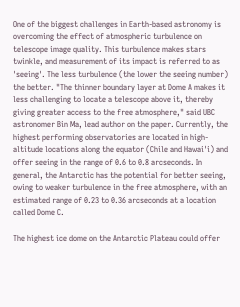One of the biggest challenges in Earth-based astronomy is overcoming the effect of atmospheric turbulence on telescope image quality. This turbulence makes stars twinkle, and measurement of its impact is referred to as 'seeing'. The less turbulence (the lower the seeing number) the better. "The thinner boundary layer at Dome A makes it less challenging to locate a telescope above it, thereby giving greater access to the free atmosphere," said UBC astronomer Bin Ma, lead author on the paper. Currently, the highest performing observatories are located in high-altitude locations along the equator (Chile and Hawai'i) and offer seeing in the range of 0.6 to 0.8 arcseconds. In general, the Antarctic has the potential for better seeing, owing to weaker turbulence in the free atmosphere, with an estimated range of 0.23 to 0.36 arcseconds at a location called Dome C.

The highest ice dome on the Antarctic Plateau could offer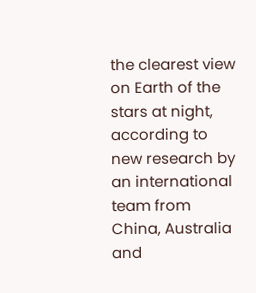the clearest view on Earth of the stars at night, according to new research by an international team from China, Australia and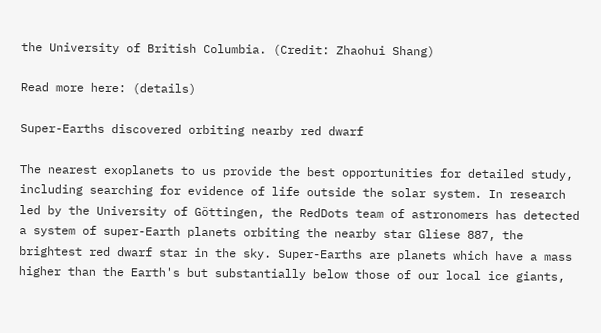the University of British Columbia. (Credit: Zhaohui Shang)

Read more here: (details)

Super-Earths discovered orbiting nearby red dwarf

The nearest exoplanets to us provide the best opportunities for detailed study, including searching for evidence of life outside the solar system. In research led by the University of Göttingen, the RedDots team of astronomers has detected a system of super-Earth planets orbiting the nearby star Gliese 887, the brightest red dwarf star in the sky. Super-Earths are planets which have a mass higher than the Earth's but substantially below those of our local ice giants,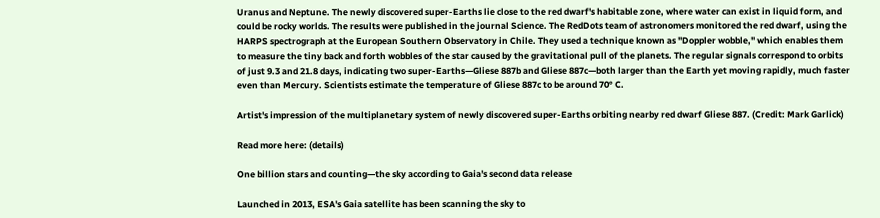Uranus and Neptune. The newly discovered super-Earths lie close to the red dwarf's habitable zone, where water can exist in liquid form, and could be rocky worlds. The results were published in the journal Science. The RedDots team of astronomers monitored the red dwarf, using the HARPS spectrograph at the European Southern Observatory in Chile. They used a technique known as "Doppler wobble," which enables them to measure the tiny back and forth wobbles of the star caused by the gravitational pull of the planets. The regular signals correspond to orbits of just 9.3 and 21.8 days, indicating two super-Earths—Gliese 887b and Gliese 887c—both larger than the Earth yet moving rapidly, much faster even than Mercury. Scientists estimate the temperature of Gliese 887c to be around 70° C.

Artist's impression of the multiplanetary system of newly discovered super-Earths orbiting nearby red dwarf Gliese 887. (Credit: Mark Garlick)

Read more here: (details)

One billion stars and counting—the sky according to Gaia's second data release

Launched in 2013, ESA's Gaia satellite has been scanning the sky to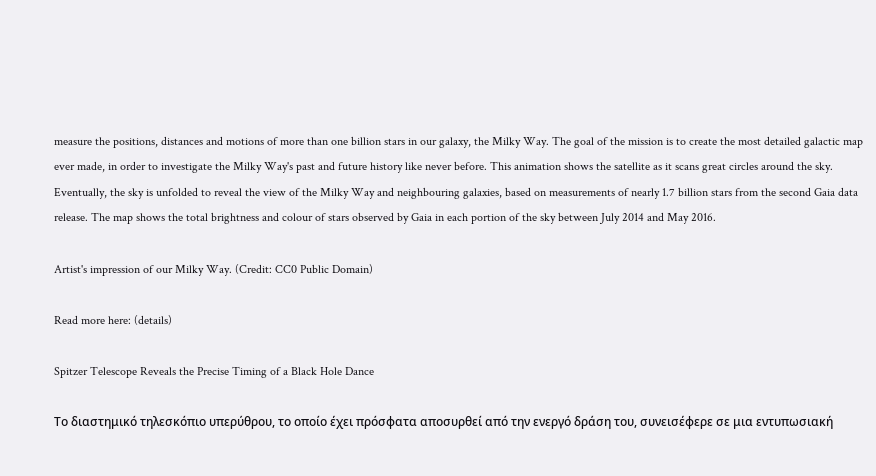measure the positions, distances and motions of more than one billion stars in our galaxy, the Milky Way. The goal of the mission is to create the most detailed galactic map ever made, in order to investigate the Milky Way's past and future history like never before. This animation shows the satellite as it scans great circles around the sky. Eventually, the sky is unfolded to reveal the view of the Milky Way and neighbouring galaxies, based on measurements of nearly 1.7 billion stars from the second Gaia data release. The map shows the total brightness and colour of stars observed by Gaia in each portion of the sky between July 2014 and May 2016.

Artist's impression of our Milky Way. (Credit: CC0 Public Domain)

Read more here: (details)

Spitzer Telescope Reveals the Precise Timing of a Black Hole Dance

Το διαστημικό τηλεσκόπιο υπερύθρου, το οποίο έχει πρόσφατα αποσυρθεί από την ενεργό δράση του, συνεισέφερε σε μια εντυπωσιακή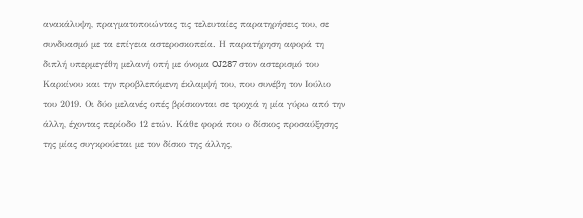ανακάλυψη, πραγματοποιώντας τις τελευταίες παρατηρήσεις του, σε συνδυασμό με τα επίγεια αστεροσκοπεία. Η παρατήρηση αφορά τη διπλή υπερμεγέθη μελανή οπή με όνομα OJ287 στον αστερισμό του Καρκίνου και την προβλεπόμενη έκλαμψή του, που συνέβη τον Ιούλιο του 2019. Οι δύο μελανές οπές βρίσκονται σε τροχιά η μία γύρω από την άλλη, έχοντας περίοδο 12 ετών. Κάθε φορά που ο δίσκος προσαύξησης της μίας συγκρούεται με τον δίσκο της άλλης,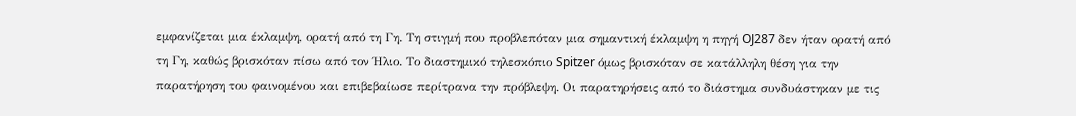εμφανίζεται μια έκλαμψη, ορατή από τη Γη. Τη στιγμή που προβλεπόταν μια σημαντική έκλαμψη η πηγή OJ287 δεν ήταν ορατή από τη Γη, καθώς βρισκόταν πίσω από τον Ήλιο. Το διαστημικό τηλεσκόπιο Spitzer όμως βρισκόταν σε κατάλληλη θέση για την παρατήρηση του φαινομένου και επιβεβαίωσε περίτρανα την πρόβλεψη. Οι παρατηρήσεις από το διάστημα συνδυάστηκαν με τις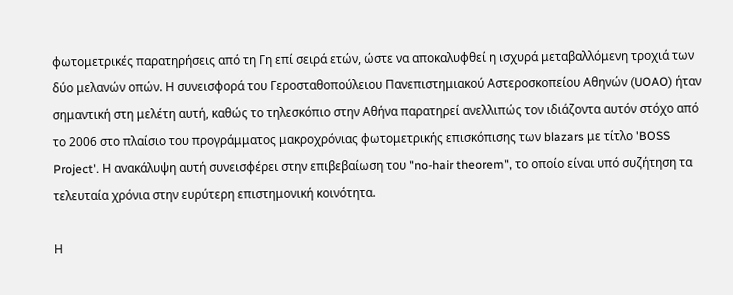φωτομετρικές παρατηρήσεις από τη Γη επί σειρά ετών, ώστε να αποκαλυφθεί η ισχυρά μεταβαλλόμενη τροχιά των δύο μελανών οπών. Η συνεισφορά του Γεροσταθοπούλειου Πανεπιστημιακού Αστεροσκοπείου Αθηνών (UOAO) ήταν σημαντική στη μελέτη αυτή, καθώς το τηλεσκόπιο στην Αθήνα παρατηρεί ανελλιπώς τον ιδιάζοντα αυτόν στόχο από το 2006 στο πλαίσιο του προγράμματος μακροχρόνιας φωτομετρικής επισκόπισης των blazars με τίτλο 'BOSS Project'. Η ανακάλυψη αυτή συνεισφέρει στην επιβεβαίωση του "no-hair theorem", το οποίο είναι υπό συζήτηση τα τελευταία χρόνια στην ευρύτερη επιστημονική κοινότητα.

Η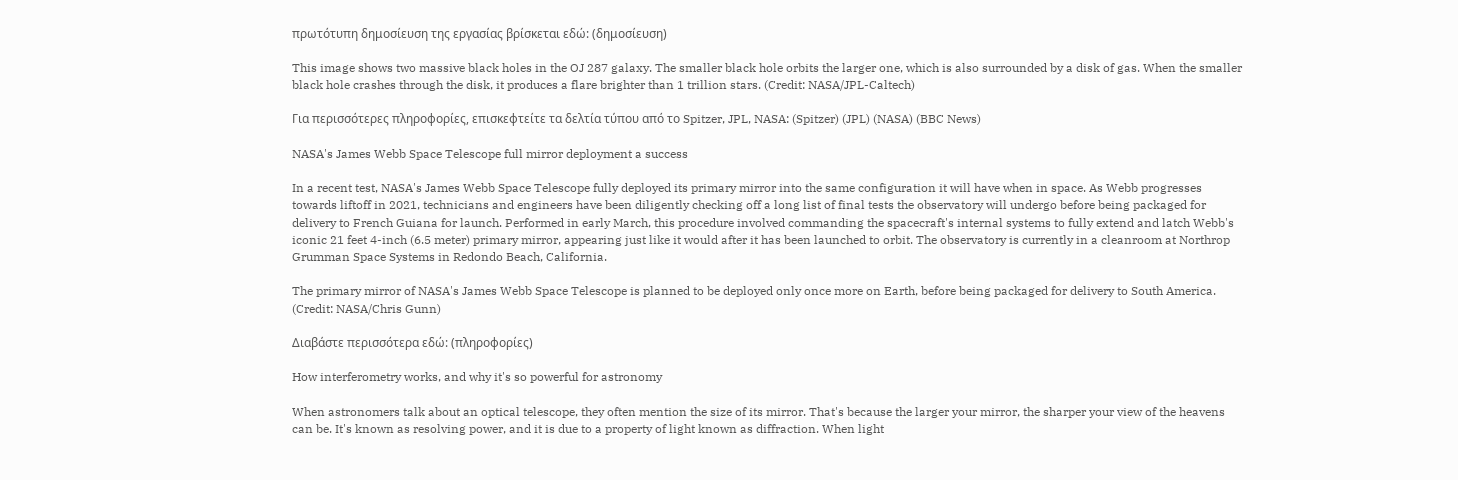πρωτότυπη δημοσίευση της εργασίας βρίσκεται εδώ: (δημοσίευση)

This image shows two massive black holes in the OJ 287 galaxy. The smaller black hole orbits the larger one, which is also surrounded by a disk of gas. When the smaller black hole crashes through the disk, it produces a flare brighter than 1 trillion stars. (Credit: NASA/JPL-Caltech)

Για περισσότερες πληροφορίες, επισκεφτείτε τα δελτία τύπου από το Spitzer, JPL, NASA: (Spitzer) (JPL) (NASA) (BBC News)

NASA's James Webb Space Telescope full mirror deployment a success

In a recent test, NASA's James Webb Space Telescope fully deployed its primary mirror into the same configuration it will have when in space. As Webb progresses towards liftoff in 2021, technicians and engineers have been diligently checking off a long list of final tests the observatory will undergo before being packaged for delivery to French Guiana for launch. Performed in early March, this procedure involved commanding the spacecraft's internal systems to fully extend and latch Webb's iconic 21 feet 4-inch (6.5 meter) primary mirror, appearing just like it would after it has been launched to orbit. The observatory is currently in a cleanroom at Northrop Grumman Space Systems in Redondo Beach, California.

The primary mirror of NASA's James Webb Space Telescope is planned to be deployed only once more on Earth, before being packaged for delivery to South America. (Credit: NASA/Chris Gunn)

Διαβάστε περισσότερα εδώ: (πληροφορίες)

How interferometry works, and why it's so powerful for astronomy

When astronomers talk about an optical telescope, they often mention the size of its mirror. That's because the larger your mirror, the sharper your view of the heavens can be. It's known as resolving power, and it is due to a property of light known as diffraction. When light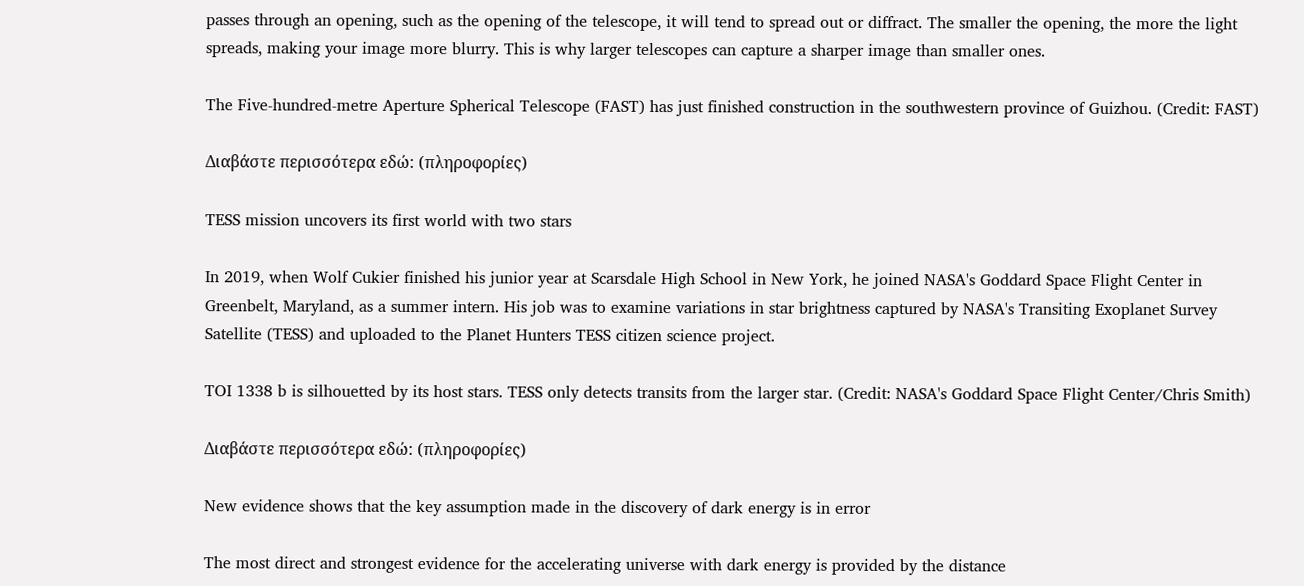passes through an opening, such as the opening of the telescope, it will tend to spread out or diffract. The smaller the opening, the more the light spreads, making your image more blurry. This is why larger telescopes can capture a sharper image than smaller ones.

The Five-hundred-metre Aperture Spherical Telescope (FAST) has just finished construction in the southwestern province of Guizhou. (Credit: FAST)

Διαβάστε περισσότερα εδώ: (πληροφορίες)

TESS mission uncovers its first world with two stars

In 2019, when Wolf Cukier finished his junior year at Scarsdale High School in New York, he joined NASA's Goddard Space Flight Center in Greenbelt, Maryland, as a summer intern. His job was to examine variations in star brightness captured by NASA's Transiting Exoplanet Survey Satellite (TESS) and uploaded to the Planet Hunters TESS citizen science project.

TOI 1338 b is silhouetted by its host stars. TESS only detects transits from the larger star. (Credit: NASA's Goddard Space Flight Center/Chris Smith)

Διαβάστε περισσότερα εδώ: (πληροφορίες)

New evidence shows that the key assumption made in the discovery of dark energy is in error

The most direct and strongest evidence for the accelerating universe with dark energy is provided by the distance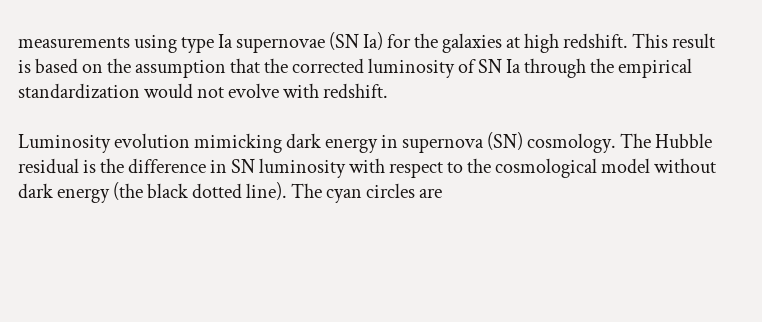measurements using type Ia supernovae (SN Ia) for the galaxies at high redshift. This result is based on the assumption that the corrected luminosity of SN Ia through the empirical standardization would not evolve with redshift.

Luminosity evolution mimicking dark energy in supernova (SN) cosmology. The Hubble residual is the difference in SN luminosity with respect to the cosmological model without dark energy (the black dotted line). The cyan circles are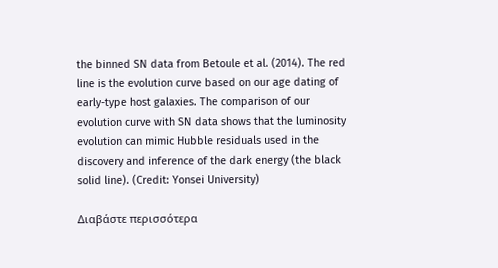the binned SN data from Betoule et al. (2014). The red line is the evolution curve based on our age dating of early-type host galaxies. The comparison of our evolution curve with SN data shows that the luminosity evolution can mimic Hubble residuals used in the discovery and inference of the dark energy (the black solid line). (Credit: Yonsei University)

Διαβάστε περισσότερα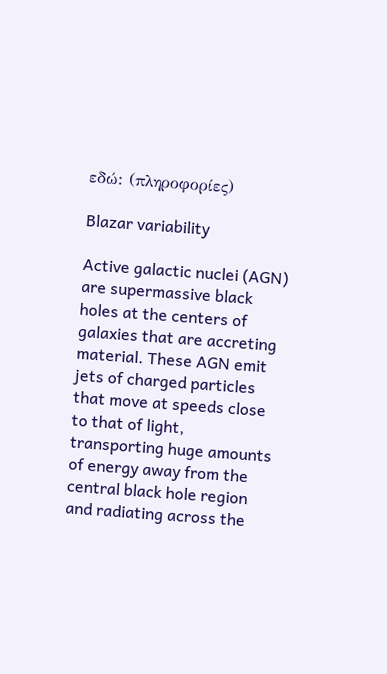εδώ: (πληροφορίες)

Blazar variability

Active galactic nuclei (AGN) are supermassive black holes at the centers of galaxies that are accreting material. These AGN emit jets of charged particles that move at speeds close to that of light, transporting huge amounts of energy away from the central black hole region and radiating across the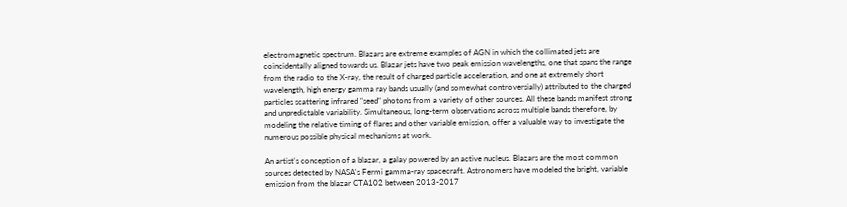electromagnetic spectrum. Blazars are extreme examples of AGN in which the collimated jets are coincidentally aligned towards us. Blazar jets have two peak emission wavelengths, one that spans the range from the radio to the X-ray, the result of charged particle acceleration, and one at extremely short wavelength, high energy gamma ray bands usually (and somewhat controversially) attributed to the charged particles scattering infrared "seed" photons from a variety of other sources. All these bands manifest strong and unpredictable variability. Simultaneous, long-term observations across multiple bands therefore, by modeling the relative timing of flares and other variable emission, offer a valuable way to investigate the numerous possible physical mechanisms at work.

An artist's conception of a blazar, a galay powered by an active nucleus. Blazars are the most common sources detected by NASA's Fermi gamma-ray spacecraft. Astronomers have modeled the bright, variable emission from the blazar CTA102 between 2013-2017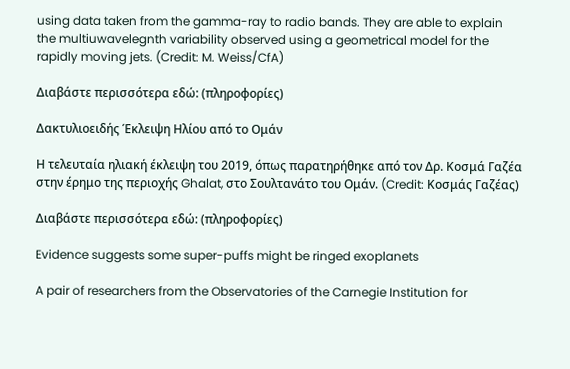using data taken from the gamma-ray to radio bands. They are able to explain the multiuwavelegnth variability observed using a geometrical model for the rapidly moving jets. (Credit: M. Weiss/CfA)

Διαβάστε περισσότερα εδώ: (πληροφορίες)

Δακτυλιοειδής Έκλειψη Ηλίου από το Ομάν

Η τελευταία ηλιακή έκλειψη του 2019, όπως παρατηρήθηκε από τον Δρ. Κοσμά Γαζέα στην έρημο της περιοχής Ghalat, στο Σουλτανάτο του Ομάν. (Credit: Κοσμάς Γαζέας)

Διαβάστε περισσότερα εδώ: (πληροφορίες)

Evidence suggests some super-puffs might be ringed exoplanets

A pair of researchers from the Observatories of the Carnegie Institution for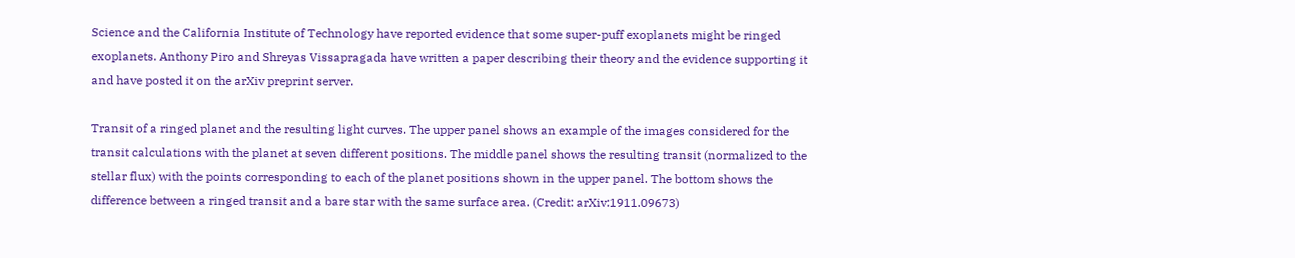Science and the California Institute of Technology have reported evidence that some super-puff exoplanets might be ringed exoplanets. Anthony Piro and Shreyas Vissapragada have written a paper describing their theory and the evidence supporting it and have posted it on the arXiv preprint server.

Transit of a ringed planet and the resulting light curves. The upper panel shows an example of the images considered for the transit calculations with the planet at seven different positions. The middle panel shows the resulting transit (normalized to the stellar flux) with the points corresponding to each of the planet positions shown in the upper panel. The bottom shows the difference between a ringed transit and a bare star with the same surface area. (Credit: arXiv:1911.09673)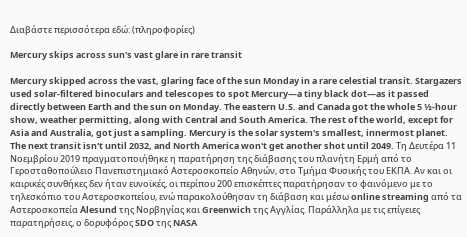Διαβάστε περισσότερα εδώ: (πληροφορίες)

Mercury skips across sun's vast glare in rare transit

Mercury skipped across the vast, glaring face of the sun Monday in a rare celestial transit. Stargazers used solar-filtered binoculars and telescopes to spot Mercury—a tiny black dot—as it passed directly between Earth and the sun on Monday. The eastern U.S. and Canada got the whole 5 ½-hour show, weather permitting, along with Central and South America. The rest of the world, except for Asia and Australia, got just a sampling. Mercury is the solar system's smallest, innermost planet. The next transit isn't until 2032, and North America won't get another shot until 2049. Τη Δευτέρα 11 Νοεμβρίου 2019 πραγματοποιήθηκε η παρατήρηση της διάβασης του πλανήτη Ερμή από το Γεροσταθοπούλειο Πανεπιστημιακό Αστεροσκοπείο Αθηνών, στο Τμήμα Φυσικής του ΕΚΠΑ. Αν και οι καιρικές συνθήκες δεν ήταν ευνοϊκές, οι περίπου 200 επισκέπτες παρατήρησαν το φαινόμενο με το τηλεσκόπιο του Αστεροσκοπείου, ενώ παρακολούθησαν τη διάβαση και μέσω online streaming από τα Αστεροσκοπεία Ålesund της Νορβηγίας και Greenwich της Αγγλίας. Παράλληλα με τις επίγειες παρατηρήσεις, ο δορυφόρος SDO της NASA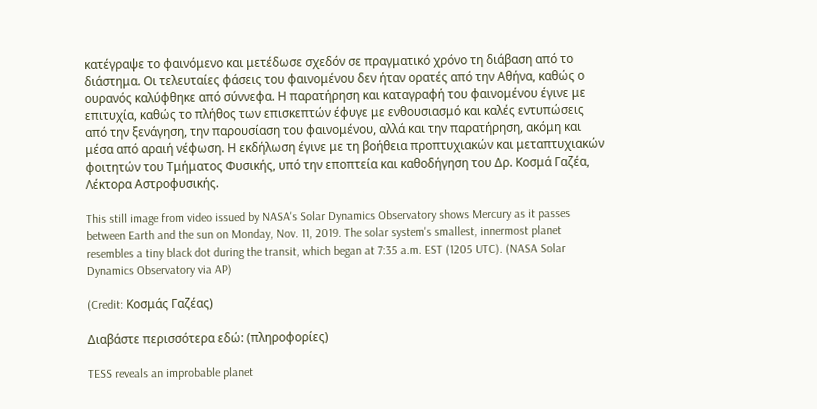κατέγραψε το φαινόμενο και μετέδωσε σχεδόν σε πραγματικό χρόνο τη διάβαση από το διάστημα. Οι τελευταίες φάσεις του φαινομένου δεν ήταν ορατές από την Αθήνα, καθώς ο ουρανός καλύφθηκε από σύννεφα. Η παρατήρηση και καταγραφή του φαινομένου έγινε με επιτυχία, καθώς το πλήθος των επισκεπτών έφυγε με ενθουσιασμό και καλές εντυπώσεις από την ξενάγηση, την παρουσίαση του φαινομένου, αλλά και την παρατήρηση, ακόμη και μέσα από αραιή νέφωση. Η εκδήλωση έγινε με τη βοήθεια προπτυχιακών και μεταπτυχιακών φοιτητών του Τμήματος Φυσικής, υπό την εποπτεία και καθοδήγηση του Δρ. Κοσμά Γαζέα, Λέκτορα Αστροφυσικής.

This still image from video issued by NASA's Solar Dynamics Observatory shows Mercury as it passes between Earth and the sun on Monday, Nov. 11, 2019. The solar system's smallest, innermost planet resembles a tiny black dot during the transit, which began at 7:35 a.m. EST (1205 UTC). (NASA Solar Dynamics Observatory via AP)

(Credit: Κοσμάς Γαζέας)

Διαβάστε περισσότερα εδώ: (πληροφορίες)

TESS reveals an improbable planet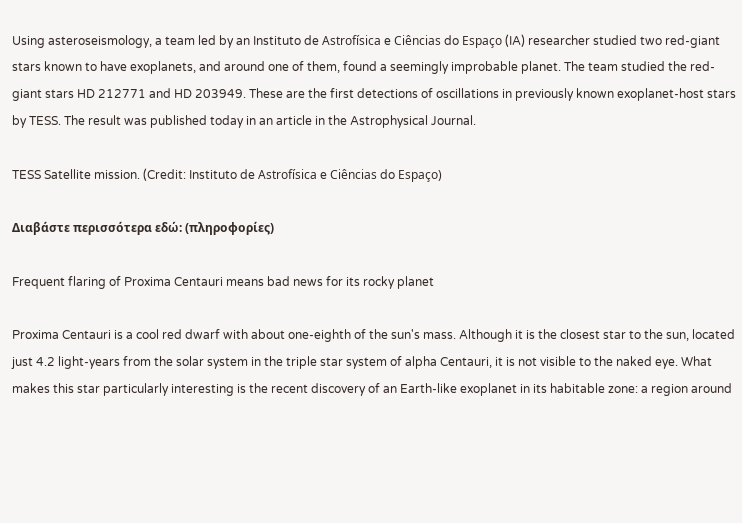Using asteroseismology, a team led by an Instituto de Astrofísica e Ciências do Espaço (IA) researcher studied two red-giant stars known to have exoplanets, and around one of them, found a seemingly improbable planet. The team studied the red-giant stars HD 212771 and HD 203949. These are the first detections of oscillations in previously known exoplanet-host stars by TESS. The result was published today in an article in the Astrophysical Journal.

TESS Satellite mission. (Credit: Instituto de Astrofísica e Ciências do Espaço)

Διαβάστε περισσότερα εδώ: (πληροφορίες)

Frequent flaring of Proxima Centauri means bad news for its rocky planet

Proxima Centauri is a cool red dwarf with about one-eighth of the sun's mass. Although it is the closest star to the sun, located just 4.2 light-years from the solar system in the triple star system of alpha Centauri, it is not visible to the naked eye. What makes this star particularly interesting is the recent discovery of an Earth-like exoplanet in its habitable zone: a region around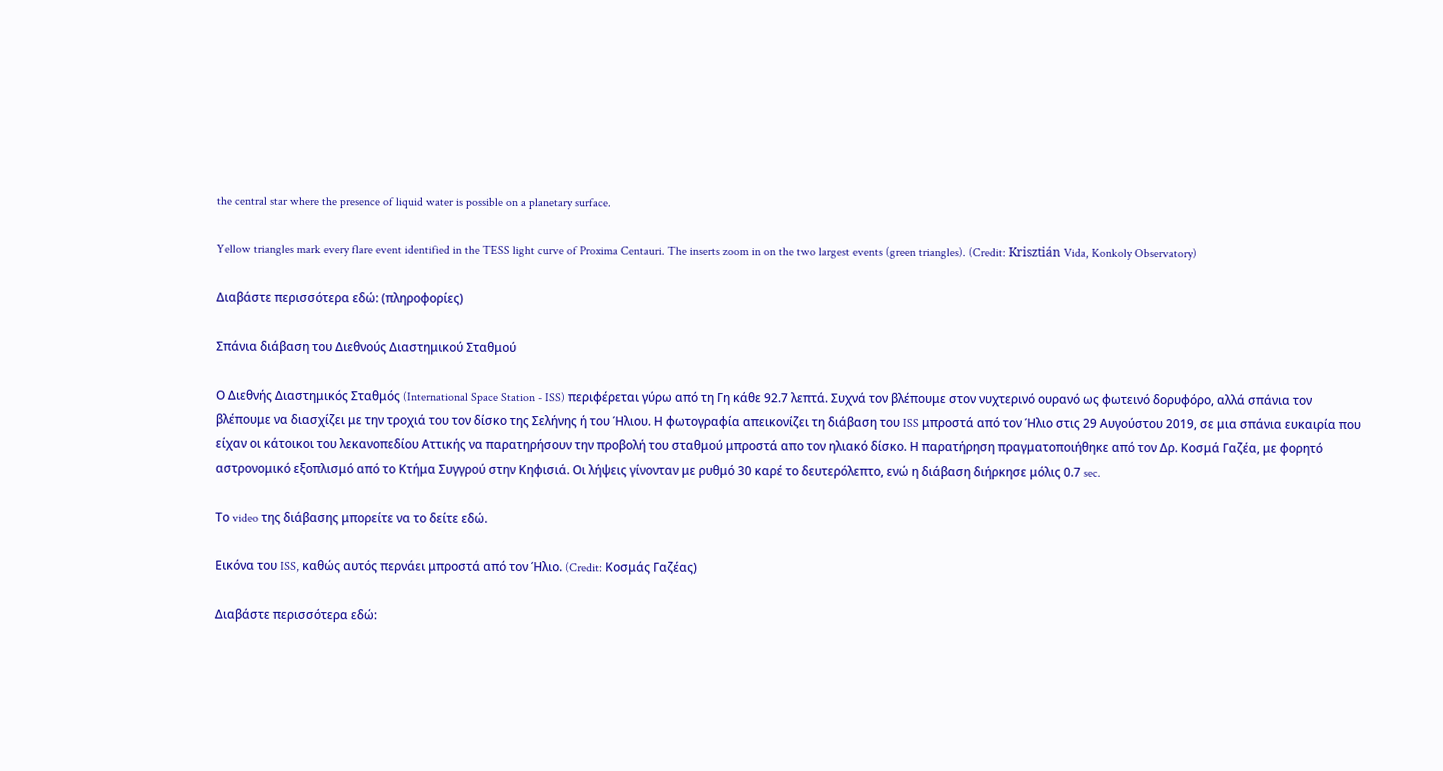the central star where the presence of liquid water is possible on a planetary surface.

Yellow triangles mark every flare event identified in the TESS light curve of Proxima Centauri. The inserts zoom in on the two largest events (green triangles). (Credit: Krisztián Vida, Konkoly Observatory)

Διαβάστε περισσότερα εδώ: (πληροφορίες)

Σπάνια διάβαση του Διεθνούς Διαστημικού Σταθμού

Ο Διεθνής Διαστημικός Σταθμός (International Space Station - ISS) περιφέρεται γύρω από τη Γη κάθε 92.7 λεπτά. Συχνά τον βλέπουμε στον νυχτερινό ουρανό ως φωτεινό δορυφόρο, αλλά σπάνια τον βλέπουμε να διασχίζει με την τροχιά του τον δίσκο της Σελήνης ή του Ήλιου. Η φωτογραφία απεικονίζει τη διάβαση του ISS μπροστά από τον Ήλιο στις 29 Αυγούστου 2019, σε μια σπάνια ευκαιρία που είχαν οι κάτοικοι του λεκανοπεδίου Αττικής να παρατηρήσουν την προβολή του σταθμού μπροστά απο τον ηλιακό δίσκο. Η παρατήρηση πραγματοποιήθηκε από τον Δρ. Κοσμά Γαζέα, με φορητό αστρονομικό εξοπλισμό από το Κτήμα Συγγρού στην Κηφισιά. Οι λήψεις γίνονταν με ρυθμό 30 καρέ το δευτερόλεπτο, ενώ η διάβαση διήρκησε μόλις 0.7 sec.

Το video της διάβασης μπορείτε να το δείτε εδώ.

Εικόνα του ISS, καθώς αυτός περνάει μπροστά από τον Ήλιο. (Credit: Κοσμάς Γαζέας)

Διαβάστε περισσότερα εδώ: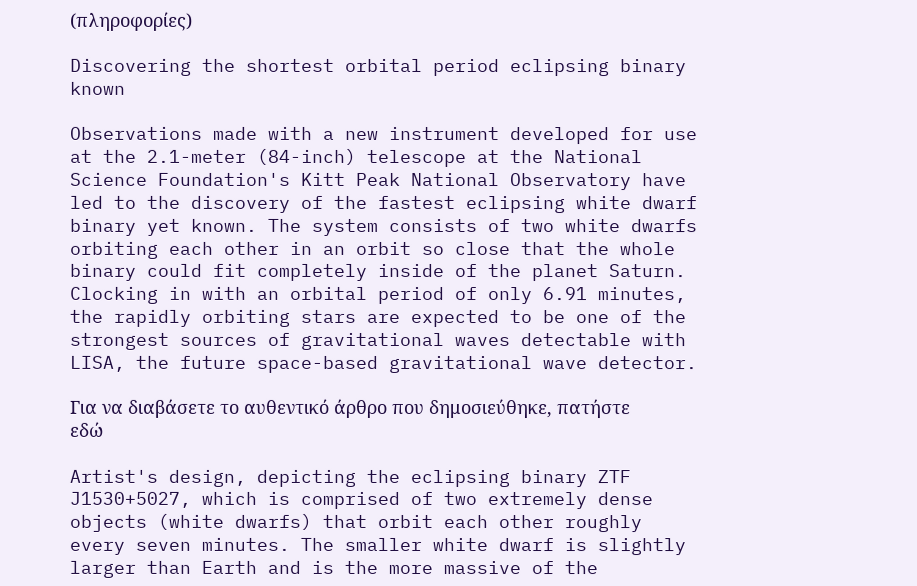(πληροφορίες)

Discovering the shortest orbital period eclipsing binary known

Observations made with a new instrument developed for use at the 2.1-meter (84-inch) telescope at the National Science Foundation's Kitt Peak National Observatory have led to the discovery of the fastest eclipsing white dwarf binary yet known. The system consists of two white dwarfs orbiting each other in an orbit so close that the whole binary could fit completely inside of the planet Saturn. Clocking in with an orbital period of only 6.91 minutes, the rapidly orbiting stars are expected to be one of the strongest sources of gravitational waves detectable with LISA, the future space-based gravitational wave detector.

Για να διαβάσετε το αυθεντικό άρθρο που δημοσιεύθηκε, πατήστε εδώ

Artist's design, depicting the eclipsing binary ZTF J1530+5027, which is comprised of two extremely dense objects (white dwarfs) that orbit each other roughly every seven minutes. The smaller white dwarf is slightly larger than Earth and is the more massive of the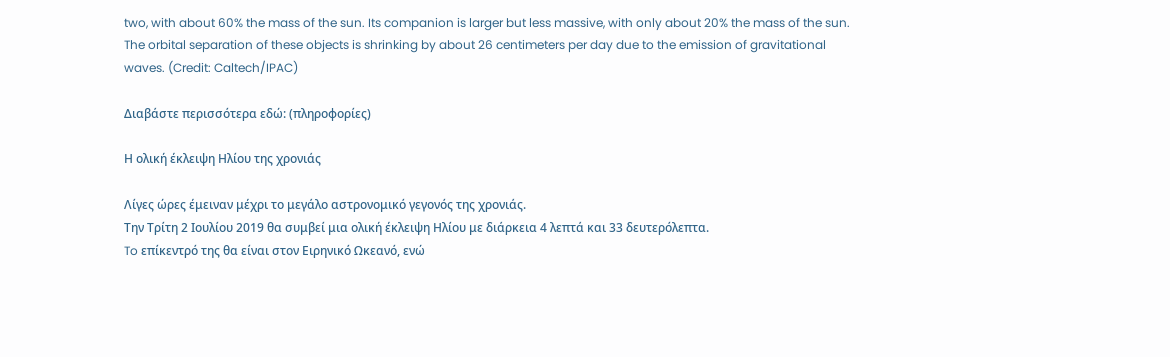two, with about 60% the mass of the sun. Its companion is larger but less massive, with only about 20% the mass of the sun. The orbital separation of these objects is shrinking by about 26 centimeters per day due to the emission of gravitational waves. (Credit: Caltech/IPAC)

Διαβάστε περισσότερα εδώ: (πληροφορίες)

Η ολική έκλειψη Ηλίου της χρονιάς

Λίγες ώρες έμειναν μέχρι το μεγάλο αστρονομικό γεγονός της χρονιάς.
Την Τρίτη 2 Ιουλίου 2019 θα συμβεί μια ολική έκλειψη Ηλίου με διάρκεια 4 λεπτά και 33 δευτερόλεπτα.
To επίκεντρό της θα είναι στον Ειρηνικό Ωκεανό, ενώ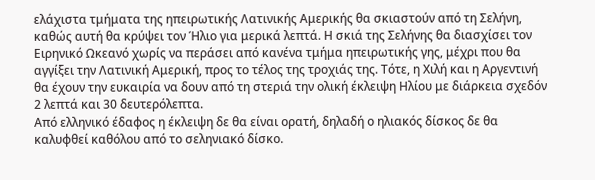ελάχιστα τμήματα της ηπειρωτικής Λατινικής Αμερικής θα σκιαστούν από τη Σελήνη, καθώς αυτή θα κρύψει τον Ήλιο για μερικά λεπτά. Η σκιά της Σελήνης θα διασχίσει τον Ειρηνικό Ωκεανό χωρίς να περάσει από κανένα τμήμα ηπειρωτικής γης, μέχρι που θα αγγίξει την Λατινική Αμερική, προς το τέλος της τροχιάς της. Τότε, η Χιλή και η Αργεντινή θα έχουν την ευκαιρία να δουν από τη στεριά την ολική έκλειψη Ηλίου με διάρκεια σχεδόν 2 λεπτά και 30 δευτερόλεπτα.
Από ελληνικό έδαφος η έκλειψη δε θα είναι ορατή, δηλαδή ο ηλιακός δίσκος δε θα καλυφθεί καθόλου από το σεληνιακό δίσκο.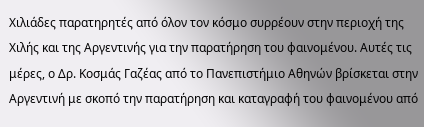Χιλιάδες παρατηρητές από όλον τον κόσμο συρρέουν στην περιοχή της Χιλής και της Αργεντινής για την παρατήρηση του φαινομένου. Αυτές τις μέρες, ο Δρ. Κοσμάς Γαζέας από το Πανεπιστήμιο Αθηνών βρίσκεται στην Αργεντινή με σκοπό την παρατήρηση και καταγραφή του φαινομένου από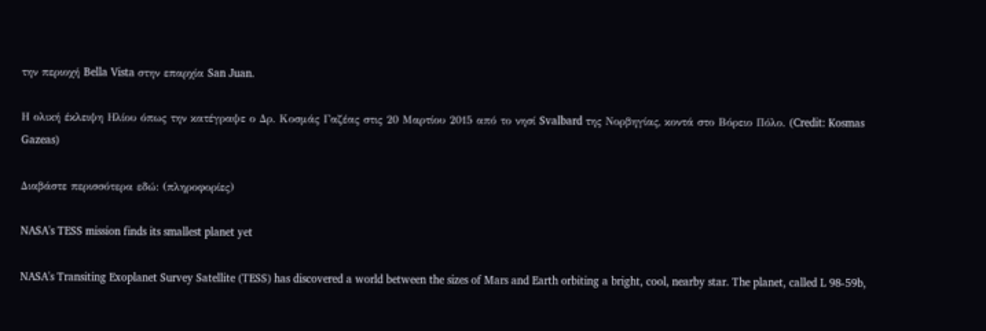την περιοχή Bella Vista στην επαρχία San Juan.

Η ολική έκλειψη Ηλίου όπως την κατέγραψε ο Δρ. Κοσμάς Γαζέας στις 20 Μαρτίου 2015 από το νησί Svalbard της Νορβηγίας, κοντά στο Βόρειο Πόλο. (Credit: Kosmas Gazeas)

Διαβάστε περισσότερα εδώ: (πληροφορίες)

NASA's TESS mission finds its smallest planet yet

NASA's Transiting Exoplanet Survey Satellite (TESS) has discovered a world between the sizes of Mars and Earth orbiting a bright, cool, nearby star. The planet, called L 98-59b,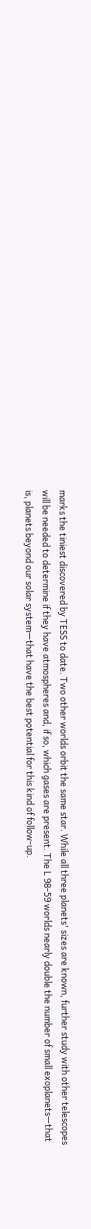marks the tiniest discovered by TESS to date. Two other worlds orbit the same star. While all three planets' sizes are known, further study with other telescopes will be needed to determine if they have atmospheres and, if so, which gases are present. The L 98-59 worlds nearly double the number of small exoplanets—that is, planets beyond our solar system—that have the best potential for this kind of follow-up.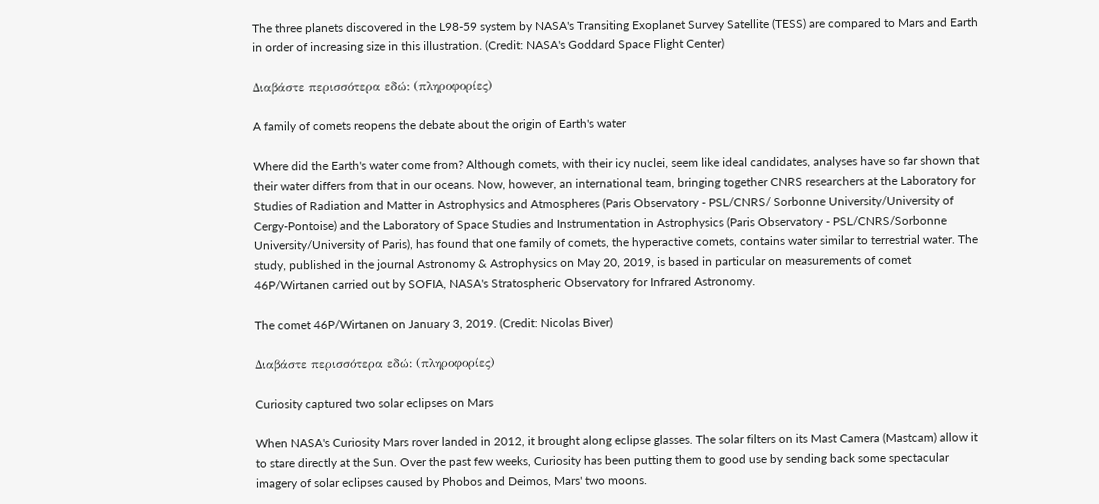The three planets discovered in the L98-59 system by NASA's Transiting Exoplanet Survey Satellite (TESS) are compared to Mars and Earth in order of increasing size in this illustration. (Credit: NASA's Goddard Space Flight Center)

Διαβάστε περισσότερα εδώ: (πληροφορίες)

A family of comets reopens the debate about the origin of Earth's water

Where did the Earth's water come from? Although comets, with their icy nuclei, seem like ideal candidates, analyses have so far shown that their water differs from that in our oceans. Now, however, an international team, bringing together CNRS researchers at the Laboratory for Studies of Radiation and Matter in Astrophysics and Atmospheres (Paris Observatory - PSL/CNRS/ Sorbonne University/University of Cergy-Pontoise) and the Laboratory of Space Studies and Instrumentation in Astrophysics (Paris Observatory - PSL/CNRS/Sorbonne University/University of Paris), has found that one family of comets, the hyperactive comets, contains water similar to terrestrial water. The study, published in the journal Astronomy & Astrophysics on May 20, 2019, is based in particular on measurements of comet 46P/Wirtanen carried out by SOFIA, NASA's Stratospheric Observatory for Infrared Astronomy.

The comet 46P/Wirtanen on January 3, 2019. (Credit: Nicolas Biver)

Διαβάστε περισσότερα εδώ: (πληροφορίες)

Curiosity captured two solar eclipses on Mars

When NASA's Curiosity Mars rover landed in 2012, it brought along eclipse glasses. The solar filters on its Mast Camera (Mastcam) allow it to stare directly at the Sun. Over the past few weeks, Curiosity has been putting them to good use by sending back some spectacular imagery of solar eclipses caused by Phobos and Deimos, Mars' two moons.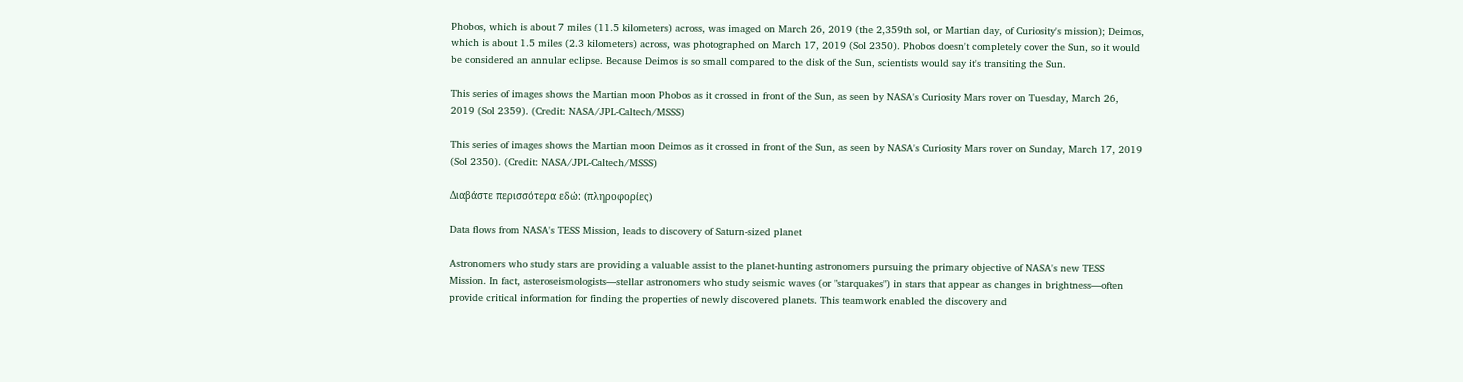Phobos, which is about 7 miles (11.5 kilometers) across, was imaged on March 26, 2019 (the 2,359th sol, or Martian day, of Curiosity's mission); Deimos, which is about 1.5 miles (2.3 kilometers) across, was photographed on March 17, 2019 (Sol 2350). Phobos doesn't completely cover the Sun, so it would be considered an annular eclipse. Because Deimos is so small compared to the disk of the Sun, scientists would say it's transiting the Sun.

This series of images shows the Martian moon Phobos as it crossed in front of the Sun, as seen by NASA's Curiosity Mars rover on Tuesday, March 26, 2019 (Sol 2359). (Credit: NASA/JPL-Caltech/MSSS)

This series of images shows the Martian moon Deimos as it crossed in front of the Sun, as seen by NASA's Curiosity Mars rover on Sunday, March 17, 2019 (Sol 2350). (Credit: NASA/JPL-Caltech/MSSS)

Διαβάστε περισσότερα εδώ: (πληροφορίες)

Data flows from NASA's TESS Mission, leads to discovery of Saturn-sized planet

Astronomers who study stars are providing a valuable assist to the planet-hunting astronomers pursuing the primary objective of NASA's new TESS Mission. In fact, asteroseismologists—stellar astronomers who study seismic waves (or "starquakes") in stars that appear as changes in brightness—often provide critical information for finding the properties of newly discovered planets. This teamwork enabled the discovery and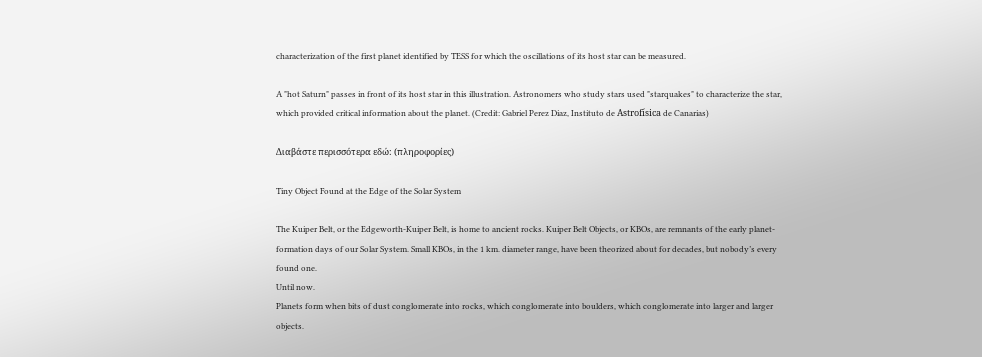characterization of the first planet identified by TESS for which the oscillations of its host star can be measured.

A "hot Saturn" passes in front of its host star in this illustration. Astronomers who study stars used "starquakes" to characterize the star, which provided critical information about the planet. (Credit: Gabriel Perez Diaz, Instituto de Astrofísica de Canarias)

Διαβάστε περισσότερα εδώ: (πληροφορίες)

Tiny Object Found at the Edge of the Solar System

The Kuiper Belt, or the Edgeworth-Kuiper Belt, is home to ancient rocks. Kuiper Belt Objects, or KBOs, are remnants of the early planet-formation days of our Solar System. Small KBOs, in the 1 km. diameter range, have been theorized about for decades, but nobody’s every found one.
Until now.
Planets form when bits of dust conglomerate into rocks, which conglomerate into boulders, which conglomerate into larger and larger objects.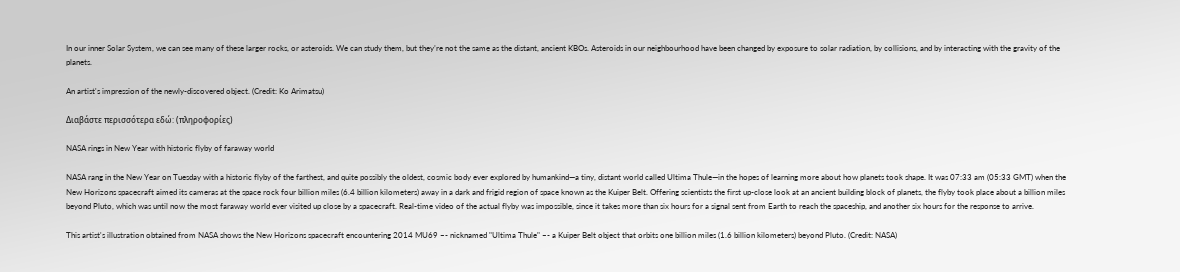In our inner Solar System, we can see many of these larger rocks, or asteroids. We can study them, but they’re not the same as the distant, ancient KBOs. Asteroids in our neighbourhood have been changed by exposure to solar radiation, by collisions, and by interacting with the gravity of the planets.

An artist's impression of the newly-discovered object. (Credit: Ko Arimatsu)

Διαβάστε περισσότερα εδώ: (πληροφορίες)

NASA rings in New Year with historic flyby of faraway world

NASA rang in the New Year on Tuesday with a historic flyby of the farthest, and quite possibly the oldest, cosmic body ever explored by humankind—a tiny, distant world called Ultima Thule—in the hopes of learning more about how planets took shape. It was 07:33 am (05:33 GMT) when the New Horizons spacecraft aimed its cameras at the space rock four billion miles (6.4 billion kilometers) away in a dark and frigid region of space known as the Kuiper Belt. Offering scientists the first up-close look at an ancient building block of planets, the flyby took place about a billion miles beyond Pluto, which was until now the most faraway world ever visited up close by a spacecraft. Real-time video of the actual flyby was impossible, since it takes more than six hours for a signal sent from Earth to reach the spaceship, and another six hours for the response to arrive.

This artist's illustration obtained from NASA shows the New Horizons spacecraft encountering 2014 MU69 –- nicknamed "Ultima Thule" –- a Kuiper Belt object that orbits one billion miles (1.6 billion kilometers) beyond Pluto. (Credit: NASA)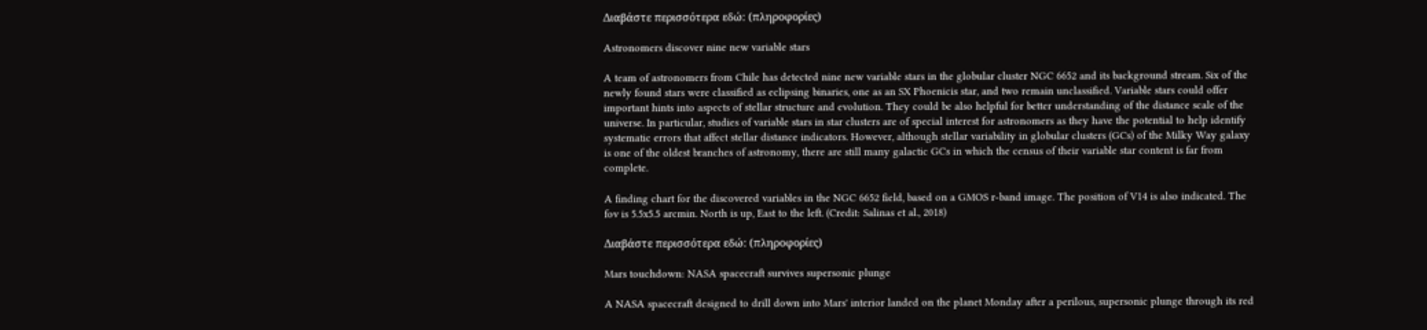Διαβάστε περισσότερα εδώ: (πληροφορίες)

Astronomers discover nine new variable stars

A team of astronomers from Chile has detected nine new variable stars in the globular cluster NGC 6652 and its background stream. Six of the newly found stars were classified as eclipsing binaries, one as an SX Phoenicis star, and two remain unclassified. Variable stars could offer important hints into aspects of stellar structure and evolution. They could be also helpful for better understanding of the distance scale of the universe. In particular, studies of variable stars in star clusters are of special interest for astronomers as they have the potential to help identify systematic errors that affect stellar distance indicators. However, although stellar variability in globular clusters (GCs) of the Milky Way galaxy is one of the oldest branches of astronomy, there are still many galactic GCs in which the census of their variable star content is far from complete.

A finding chart for the discovered variables in the NGC 6652 field, based on a GMOS r-band image. The position of V14 is also indicated. The fov is 5.5x5.5 arcmin. North is up, East to the left. (Credit: Salinas et al., 2018)

Διαβάστε περισσότερα εδώ: (πληροφορίες)

Mars touchdown: NASA spacecraft survives supersonic plunge

A NASA spacecraft designed to drill down into Mars' interior landed on the planet Monday after a perilous, supersonic plunge through its red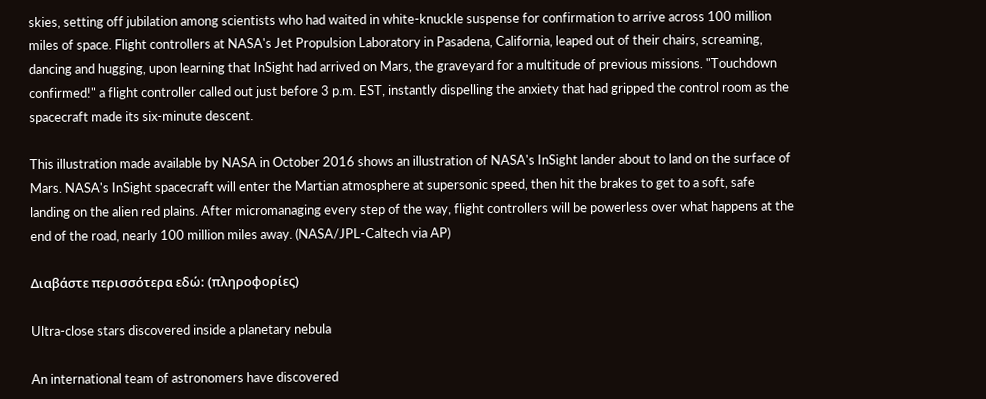skies, setting off jubilation among scientists who had waited in white-knuckle suspense for confirmation to arrive across 100 million miles of space. Flight controllers at NASA's Jet Propulsion Laboratory in Pasadena, California, leaped out of their chairs, screaming, dancing and hugging, upon learning that InSight had arrived on Mars, the graveyard for a multitude of previous missions. "Touchdown confirmed!" a flight controller called out just before 3 p.m. EST, instantly dispelling the anxiety that had gripped the control room as the spacecraft made its six-minute descent.

This illustration made available by NASA in October 2016 shows an illustration of NASA's InSight lander about to land on the surface of Mars. NASA's InSight spacecraft will enter the Martian atmosphere at supersonic speed, then hit the brakes to get to a soft, safe landing on the alien red plains. After micromanaging every step of the way, flight controllers will be powerless over what happens at the end of the road, nearly 100 million miles away. (NASA/JPL-Caltech via AP)

Διαβάστε περισσότερα εδώ: (πληροφορίες)

Ultra-close stars discovered inside a planetary nebula

An international team of astronomers have discovered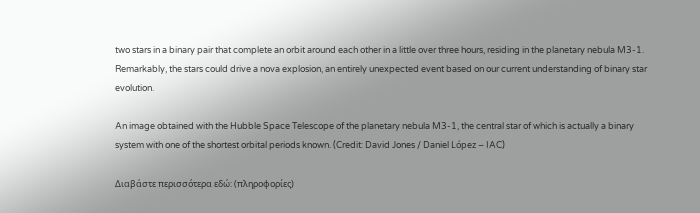two stars in a binary pair that complete an orbit around each other in a little over three hours, residing in the planetary nebula M3-1. Remarkably, the stars could drive a nova explosion, an entirely unexpected event based on our current understanding of binary star evolution.

An image obtained with the Hubble Space Telescope of the planetary nebula M3-1, the central star of which is actually a binary system with one of the shortest orbital periods known. (Credit: David Jones / Daniel López – IAC)

Διαβάστε περισσότερα εδώ: (πληροφορίες)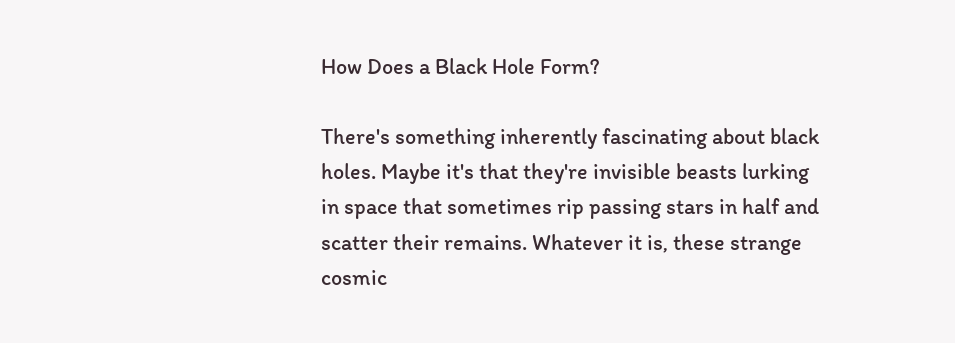How Does a Black Hole Form?

There's something inherently fascinating about black holes. Maybe it's that they're invisible beasts lurking in space that sometimes rip passing stars in half and scatter their remains. Whatever it is, these strange cosmic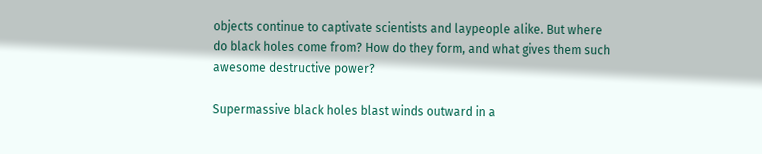objects continue to captivate scientists and laypeople alike. But where do black holes come from? How do they form, and what gives them such awesome destructive power?

Supermassive black holes blast winds outward in a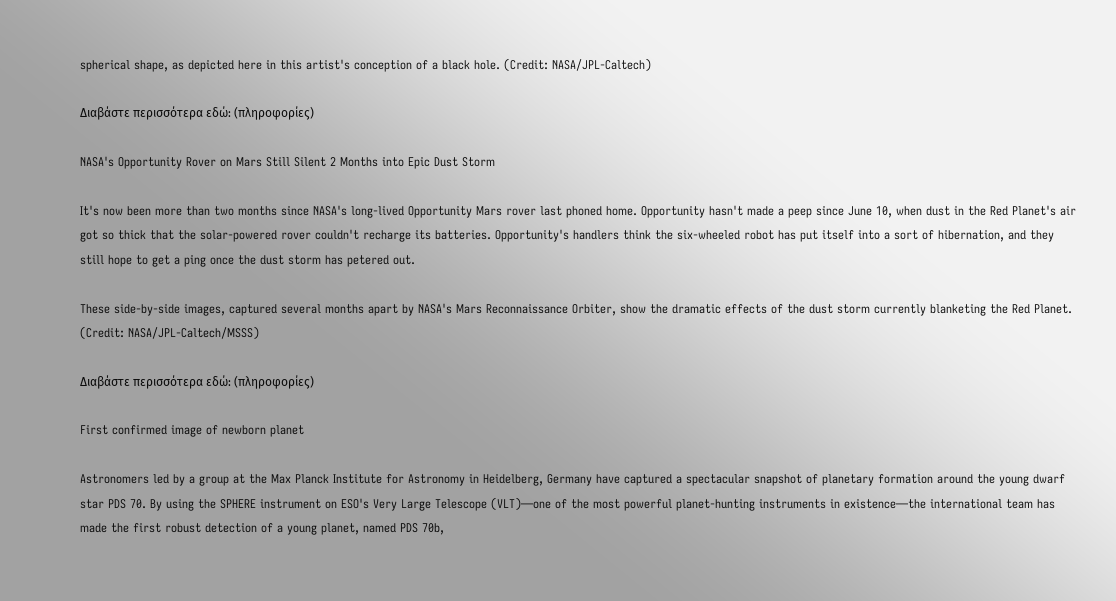spherical shape, as depicted here in this artist's conception of a black hole. (Credit: NASA/JPL-Caltech)

Διαβάστε περισσότερα εδώ: (πληροφορίες)

NASA's Opportunity Rover on Mars Still Silent 2 Months into Epic Dust Storm

It's now been more than two months since NASA's long-lived Opportunity Mars rover last phoned home. Opportunity hasn't made a peep since June 10, when dust in the Red Planet's air got so thick that the solar-powered rover couldn't recharge its batteries. Opportunity's handlers think the six-wheeled robot has put itself into a sort of hibernation, and they still hope to get a ping once the dust storm has petered out.

These side-by-side images, captured several months apart by NASA's Mars Reconnaissance Orbiter, show the dramatic effects of the dust storm currently blanketing the Red Planet. (Credit: NASA/JPL-Caltech/MSSS)

Διαβάστε περισσότερα εδώ: (πληροφορίες)

First confirmed image of newborn planet

Astronomers led by a group at the Max Planck Institute for Astronomy in Heidelberg, Germany have captured a spectacular snapshot of planetary formation around the young dwarf star PDS 70. By using the SPHERE instrument on ESO's Very Large Telescope (VLT)—one of the most powerful planet-hunting instruments in existence—the international team has made the first robust detection of a young planet, named PDS 70b,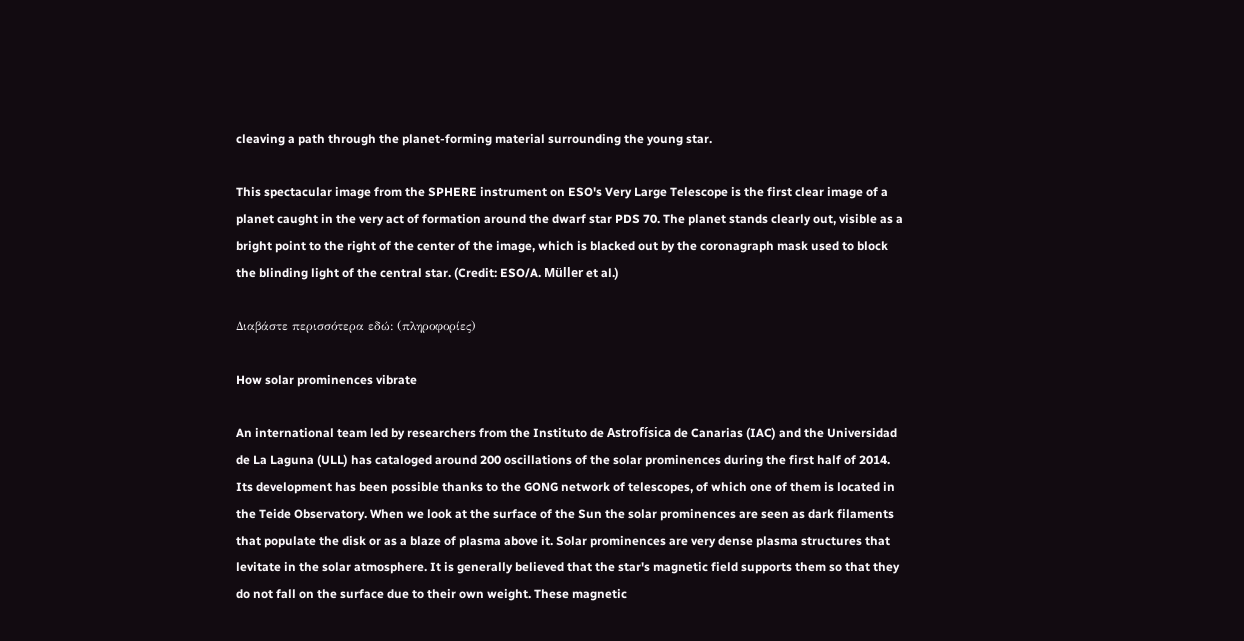cleaving a path through the planet-forming material surrounding the young star.

This spectacular image from the SPHERE instrument on ESO's Very Large Telescope is the first clear image of a planet caught in the very act of formation around the dwarf star PDS 70. The planet stands clearly out, visible as a bright point to the right of the center of the image, which is blacked out by the coronagraph mask used to block the blinding light of the central star. (Credit: ESO/A. Müller et al.)

Διαβάστε περισσότερα εδώ: (πληροφορίες)

How solar prominences vibrate

An international team led by researchers from the Instituto de Astrofísica de Canarias (IAC) and the Universidad de La Laguna (ULL) has cataloged around 200 oscillations of the solar prominences during the first half of 2014. Its development has been possible thanks to the GONG network of telescopes, of which one of them is located in the Teide Observatory. When we look at the surface of the Sun the solar prominences are seen as dark filaments that populate the disk or as a blaze of plasma above it. Solar prominences are very dense plasma structures that levitate in the solar atmosphere. It is generally believed that the star's magnetic field supports them so that they do not fall on the surface due to their own weight. These magnetic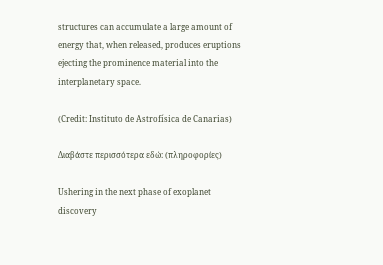structures can accumulate a large amount of energy that, when released, produces eruptions ejecting the prominence material into the interplanetary space.

(Credit: Instituto de Astrofísica de Canarias)

Διαβάστε περισσότερα εδώ: (πληροφορίες)

Ushering in the next phase of exoplanet discovery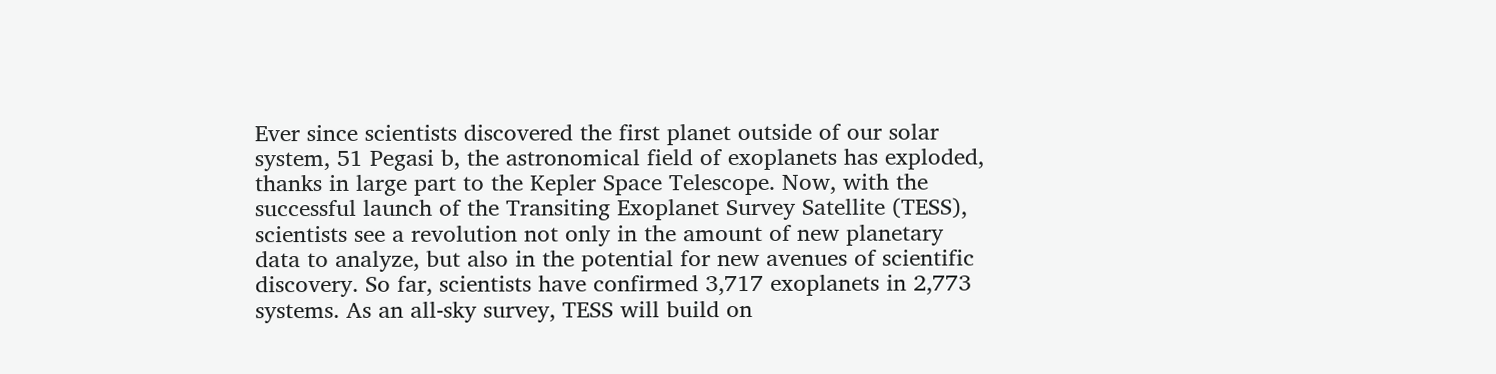Ever since scientists discovered the first planet outside of our solar system, 51 Pegasi b, the astronomical field of exoplanets has exploded, thanks in large part to the Kepler Space Telescope. Now, with the successful launch of the Transiting Exoplanet Survey Satellite (TESS), scientists see a revolution not only in the amount of new planetary data to analyze, but also in the potential for new avenues of scientific discovery. So far, scientists have confirmed 3,717 exoplanets in 2,773 systems. As an all-sky survey, TESS will build on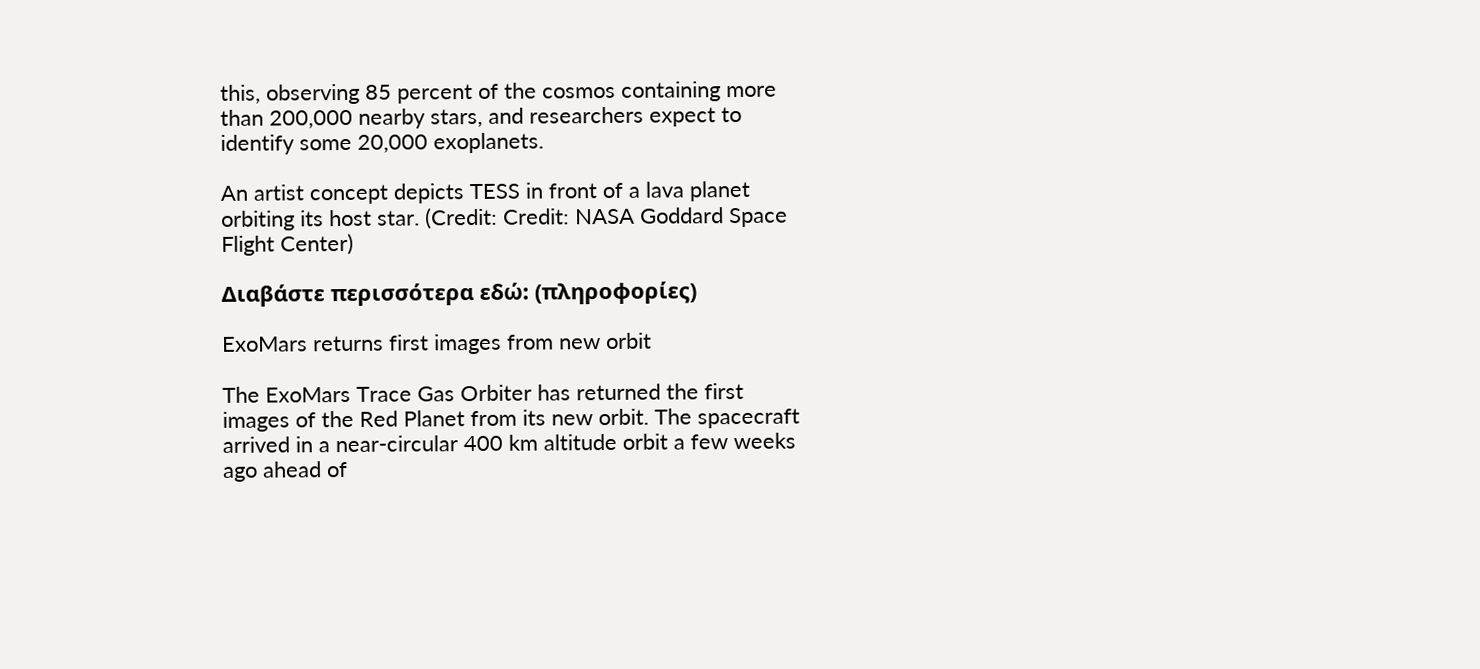this, observing 85 percent of the cosmos containing more than 200,000 nearby stars, and researchers expect to identify some 20,000 exoplanets.

An artist concept depicts TESS in front of a lava planet orbiting its host star. (Credit: Credit: NASA Goddard Space Flight Center)

Διαβάστε περισσότερα εδώ: (πληροφορίες)

ExoMars returns first images from new orbit

The ExoMars Trace Gas Orbiter has returned the first images of the Red Planet from its new orbit. The spacecraft arrived in a near-circular 400 km altitude orbit a few weeks ago ahead of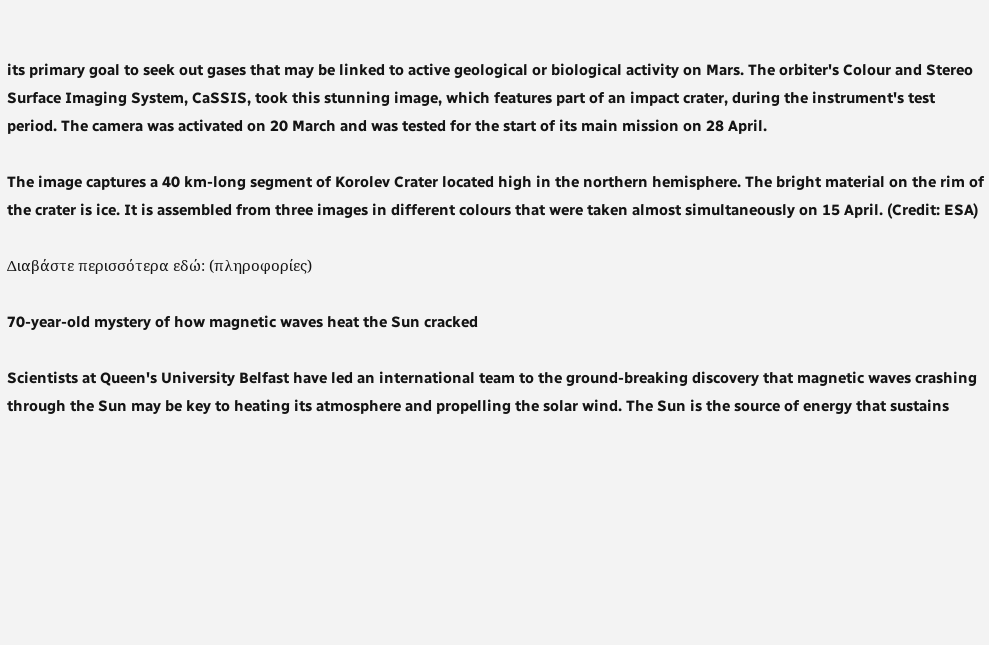its primary goal to seek out gases that may be linked to active geological or biological activity on Mars. The orbiter's Colour and Stereo Surface Imaging System, CaSSIS, took this stunning image, which features part of an impact crater, during the instrument's test period. The camera was activated on 20 March and was tested for the start of its main mission on 28 April.

The image captures a 40 km-long segment of Korolev Crater located high in the northern hemisphere. The bright material on the rim of the crater is ice. It is assembled from three images in different colours that were taken almost simultaneously on 15 April. (Credit: ESA)

Διαβάστε περισσότερα εδώ: (πληροφορίες)

70-year-old mystery of how magnetic waves heat the Sun cracked

Scientists at Queen's University Belfast have led an international team to the ground-breaking discovery that magnetic waves crashing through the Sun may be key to heating its atmosphere and propelling the solar wind. The Sun is the source of energy that sustains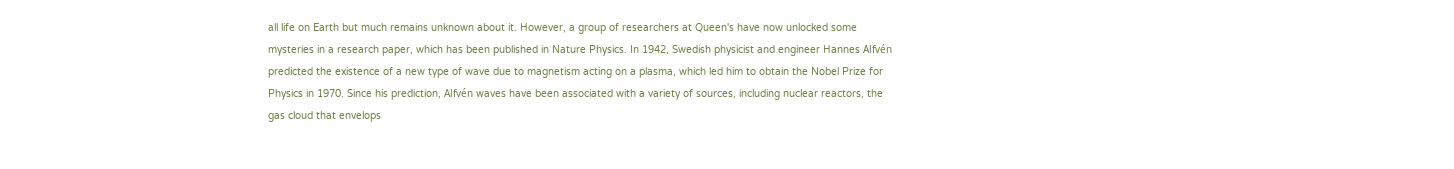all life on Earth but much remains unknown about it. However, a group of researchers at Queen's have now unlocked some mysteries in a research paper, which has been published in Nature Physics. In 1942, Swedish physicist and engineer Hannes Alfvén predicted the existence of a new type of wave due to magnetism acting on a plasma, which led him to obtain the Nobel Prize for Physics in 1970. Since his prediction, Alfvén waves have been associated with a variety of sources, including nuclear reactors, the gas cloud that envelops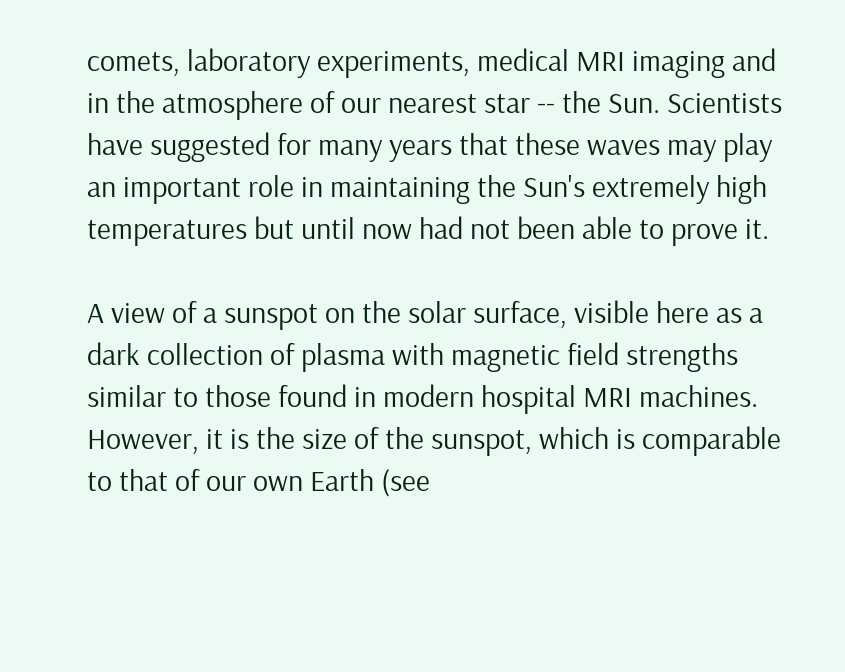comets, laboratory experiments, medical MRI imaging and in the atmosphere of our nearest star -- the Sun. Scientists have suggested for many years that these waves may play an important role in maintaining the Sun's extremely high temperatures but until now had not been able to prove it.

A view of a sunspot on the solar surface, visible here as a dark collection of plasma with magnetic field strengths similar to those found in modern hospital MRI machines. However, it is the size of the sunspot, which is comparable to that of our own Earth (see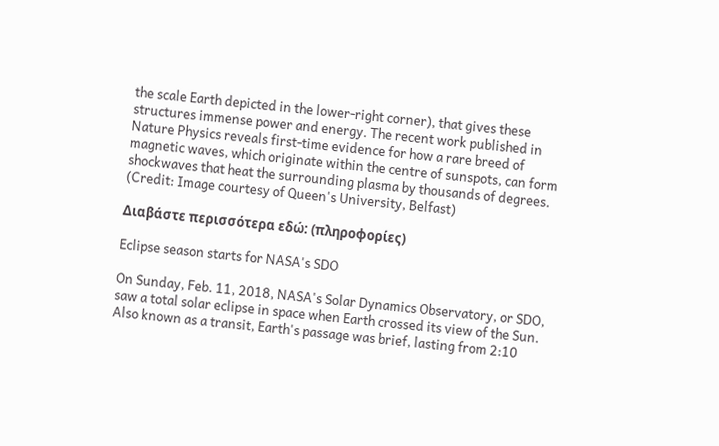the scale Earth depicted in the lower-right corner), that gives these structures immense power and energy. The recent work published in Nature Physics reveals first-time evidence for how a rare breed of magnetic waves, which originate within the centre of sunspots, can form shockwaves that heat the surrounding plasma by thousands of degrees. (Credit: Image courtesy of Queen's University, Belfast)

Διαβάστε περισσότερα εδώ: (πληροφορίες)

Eclipse season starts for NASA's SDO

On Sunday, Feb. 11, 2018, NASA's Solar Dynamics Observatory, or SDO, saw a total solar eclipse in space when Earth crossed its view of the Sun. Also known as a transit, Earth's passage was brief, lasting from 2:10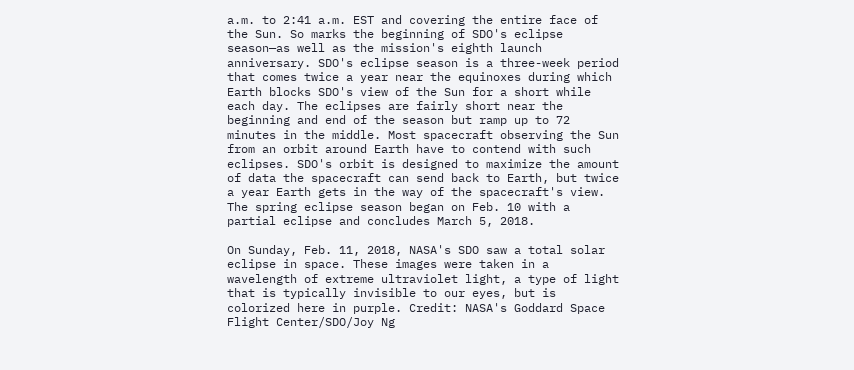a.m. to 2:41 a.m. EST and covering the entire face of the Sun. So marks the beginning of SDO's eclipse season—as well as the mission's eighth launch anniversary. SDO's eclipse season is a three-week period that comes twice a year near the equinoxes during which Earth blocks SDO's view of the Sun for a short while each day. The eclipses are fairly short near the beginning and end of the season but ramp up to 72 minutes in the middle. Most spacecraft observing the Sun from an orbit around Earth have to contend with such eclipses. SDO's orbit is designed to maximize the amount of data the spacecraft can send back to Earth, but twice a year Earth gets in the way of the spacecraft's view. The spring eclipse season began on Feb. 10 with a partial eclipse and concludes March 5, 2018.

On Sunday, Feb. 11, 2018, NASA's SDO saw a total solar eclipse in space. These images were taken in a wavelength of extreme ultraviolet light, a type of light that is typically invisible to our eyes, but is colorized here in purple. Credit: NASA's Goddard Space Flight Center/SDO/Joy Ng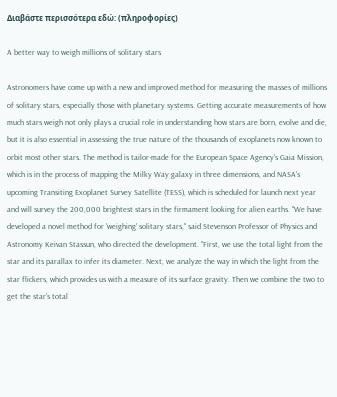Διαβάστε περισσότερα εδώ: (πληροφορίες)

A better way to weigh millions of solitary stars

Astronomers have come up with a new and improved method for measuring the masses of millions of solitary stars, especially those with planetary systems. Getting accurate measurements of how much stars weigh not only plays a crucial role in understanding how stars are born, evolve and die, but it is also essential in assessing the true nature of the thousands of exoplanets now known to orbit most other stars. The method is tailor-made for the European Space Agency's Gaia Mission, which is in the process of mapping the Milky Way galaxy in three dimensions, and NASA's upcoming Transiting Exoplanet Survey Satellite (TESS), which is scheduled for launch next year and will survey the 200,000 brightest stars in the firmament looking for alien earths. "We have developed a novel method for 'weighing' solitary stars," said Stevenson Professor of Physics and Astronomy Keivan Stassun, who directed the development. "First, we use the total light from the star and its parallax to infer its diameter. Next, we analyze the way in which the light from the star flickers, which provides us with a measure of its surface gravity. Then we combine the two to get the star's total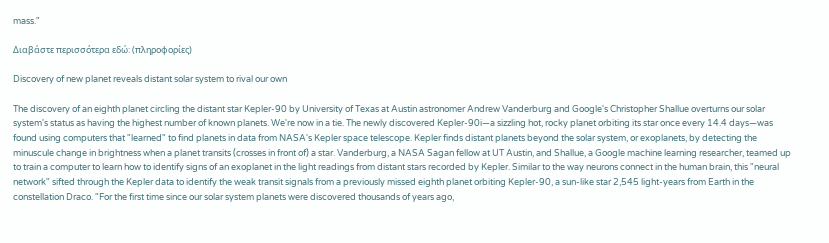mass."

Διαβάστε περισσότερα εδώ: (πληροφορίες)

Discovery of new planet reveals distant solar system to rival our own

The discovery of an eighth planet circling the distant star Kepler-90 by University of Texas at Austin astronomer Andrew Vanderburg and Google's Christopher Shallue overturns our solar system's status as having the highest number of known planets. We're now in a tie. The newly discovered Kepler-90i—a sizzling hot, rocky planet orbiting its star once every 14.4 days—was found using computers that "learned" to find planets in data from NASA's Kepler space telescope. Kepler finds distant planets beyond the solar system, or exoplanets, by detecting the minuscule change in brightness when a planet transits (crosses in front of) a star. Vanderburg, a NASA Sagan fellow at UT Austin, and Shallue, a Google machine learning researcher, teamed up to train a computer to learn how to identify signs of an exoplanet in the light readings from distant stars recorded by Kepler. Similar to the way neurons connect in the human brain, this "neural network" sifted through the Kepler data to identify the weak transit signals from a previously missed eighth planet orbiting Kepler-90, a sun-like star 2,545 light-years from Earth in the constellation Draco. "For the first time since our solar system planets were discovered thousands of years ago,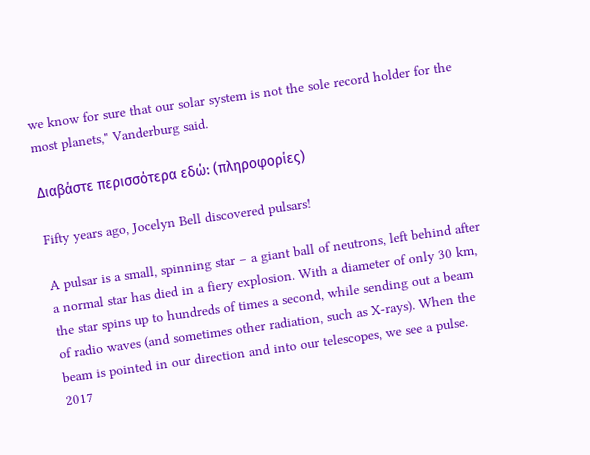we know for sure that our solar system is not the sole record holder for the most planets," Vanderburg said.

Διαβάστε περισσότερα εδώ: (πληροφορίες)

Fifty years ago, Jocelyn Bell discovered pulsars!

A pulsar is a small, spinning star – a giant ball of neutrons, left behind after a normal star has died in a fiery explosion. With a diameter of only 30 km, the star spins up to hundreds of times a second, while sending out a beam of radio waves (and sometimes other radiation, such as X-rays). When the beam is pointed in our direction and into our telescopes, we see a pulse. 2017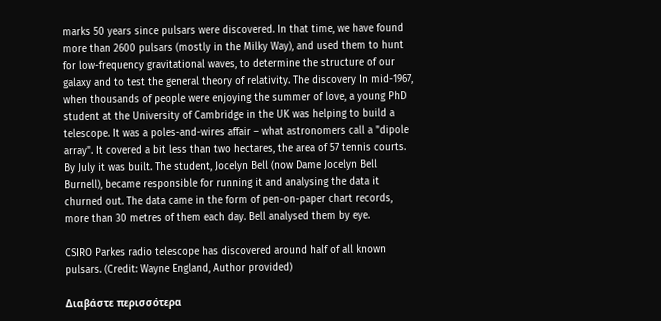marks 50 years since pulsars were discovered. In that time, we have found more than 2600 pulsars (mostly in the Milky Way), and used them to hunt for low-frequency gravitational waves, to determine the structure of our galaxy and to test the general theory of relativity. The discovery In mid-1967, when thousands of people were enjoying the summer of love, a young PhD student at the University of Cambridge in the UK was helping to build a telescope. It was a poles-and-wires affair – what astronomers call a "dipole array". It covered a bit less than two hectares, the area of 57 tennis courts. By July it was built. The student, Jocelyn Bell (now Dame Jocelyn Bell Burnell), became responsible for running it and analysing the data it churned out. The data came in the form of pen-on-paper chart records, more than 30 metres of them each day. Bell analysed them by eye.

CSIRO Parkes radio telescope has discovered around half of all known pulsars. (Credit: Wayne England, Author provided)

Διαβάστε περισσότερα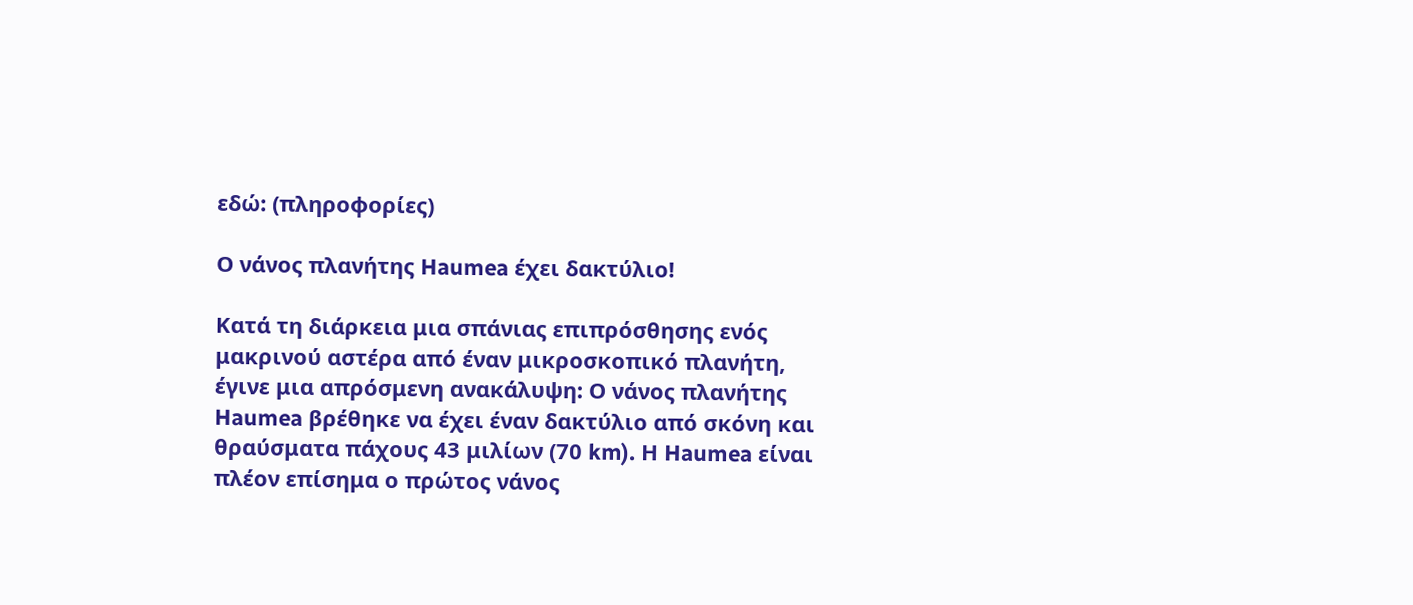εδώ: (πληροφορίες)

Ο νάνος πλανήτης Haumea έχει δακτύλιο!

Κατά τη διάρκεια μια σπάνιας επιπρόσθησης ενός μακρινού αστέρα από έναν μικροσκοπικό πλανήτη, έγινε μια απρόσμενη ανακάλυψη: Ο νάνος πλανήτης Haumea βρέθηκε να έχει έναν δακτύλιο από σκόνη και θραύσματα πάχους 43 μιλίων (70 km). Η Haumea είναι πλέον επίσημα ο πρώτος νάνος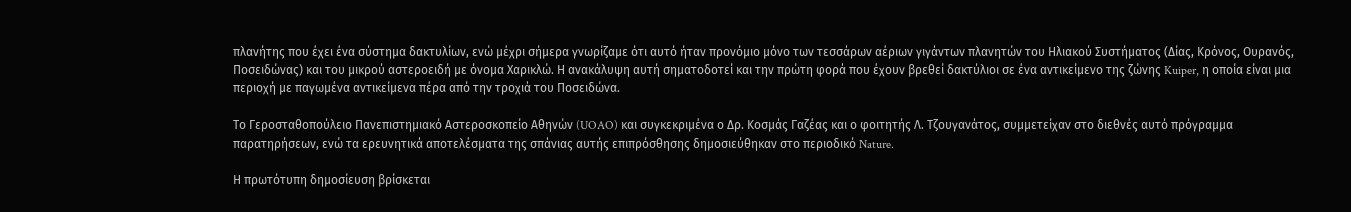πλανήτης που έχει ένα σύστημα δακτυλίων, ενώ μέχρι σήμερα γνωρίζαμε ότι αυτό ήταν προνόμιο μόνο των τεσσάρων αέριων γιγάντων πλανητών του Ηλιακού Συστήματος (Δίας, Κρόνος, Ουρανός, Ποσειδώνας) και του μικρού αστεροειδή με όνομα Χαρικλώ. Η ανακάλυψη αυτή σηματοδοτεί και την πρώτη φορά που έχουν βρεθεί δακτύλιοι σε ένα αντικείμενο της ζώνης Kuiper, η οποία είναι μια περιοχή με παγωμένα αντικείμενα πέρα από την τροχιά του Ποσειδώνα.

Το Γεροσταθοπούλειο Πανεπιστημιακό Αστεροσκοπείο Αθηνών (UOAO) και συγκεκριμένα ο Δρ. Κοσμάς Γαζέας και ο φοιτητής Λ. Τζουγανάτος, συμμετείχαν στο διεθνές αυτό πρόγραμμα παρατηρήσεων, ενώ τα ερευνητικά αποτελέσματα της σπάνιας αυτής επιπρόσθησης δημοσιεύθηκαν στο περιοδικό Nature.

Η πρωτότυπη δημοσίευση βρίσκεται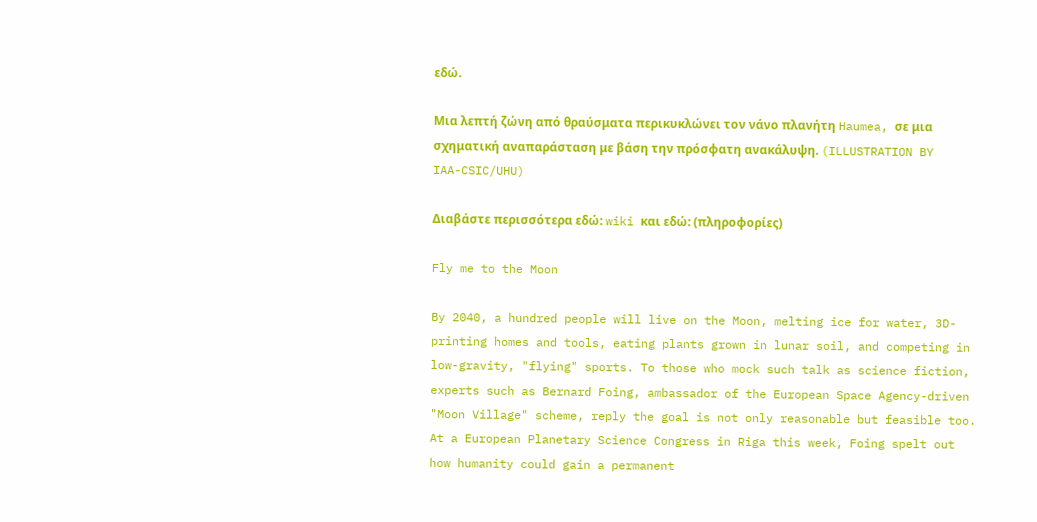εδώ.

Μια λεπτή ζώνη από θραύσματα περικυκλώνει τον νάνο πλανήτη Haumea, σε μια σχηματική αναπαράσταση με βάση την πρόσφατη ανακάλυψη. (ILLUSTRATION BY IAA-CSIC/UHU)

Διαβάστε περισσότερα εδώ: wiki και εδώ: (πληροφορίες)

Fly me to the Moon

By 2040, a hundred people will live on the Moon, melting ice for water, 3D-printing homes and tools, eating plants grown in lunar soil, and competing in low-gravity, "flying" sports. To those who mock such talk as science fiction, experts such as Bernard Foing, ambassador of the European Space Agency-driven "Moon Village" scheme, reply the goal is not only reasonable but feasible too. At a European Planetary Science Congress in Riga this week, Foing spelt out how humanity could gain a permanent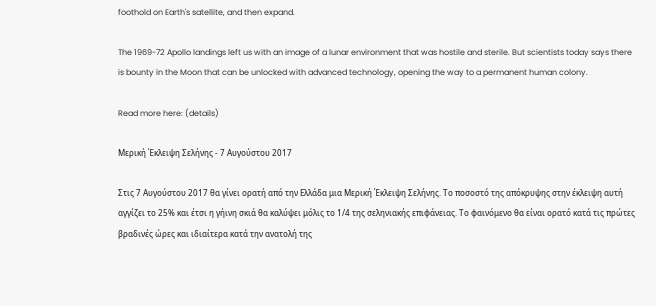foothold on Earth's satellite, and then expand.

The 1969-72 Apollo landings left us with an image of a lunar environment that was hostile and sterile. But scientists today says there is bounty in the Moon that can be unlocked with advanced technology, opening the way to a permanent human colony.

Read more here: (details)

Μερική Έκλειψη Σελήνης - 7 Αυγούστου 2017

Στις 7 Αυγούστου 2017 θα γίνει ορατή από την Ελλάδα μια Μερική Έκλειψη Σελήνης. Το ποσοστό της απόκρυψης στην έκλειψη αυτή αγγίζει το 25% και έτσι η γήινη σκιά θα καλύψει μόλις το 1/4 της σεληνιακής επιφάνειας. Το φαινόμενο θα είναι ορατό κατά τις πρώτες βραδινές ώρες και ιδιαίτερα κατά την ανατολή της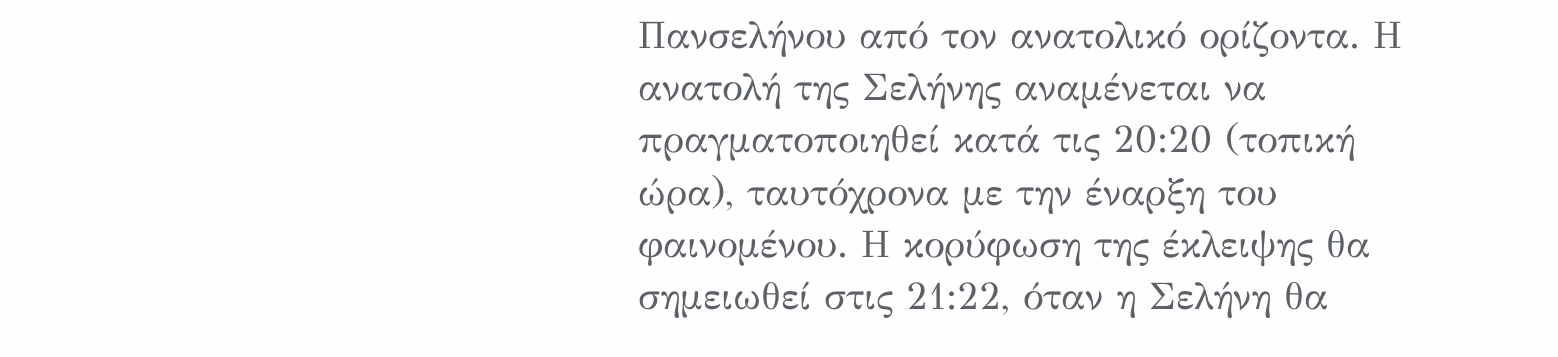Πανσελήνου από τον ανατολικό ορίζοντα. Η ανατολή της Σελήνης αναμένεται να πραγματοποιηθεί κατά τις 20:20 (τοπική ώρα), ταυτόχρονα με την έναρξη του φαινομένου. Η κορύφωση της έκλειψης θα σημειωθεί στις 21:22, όταν η Σελήνη θα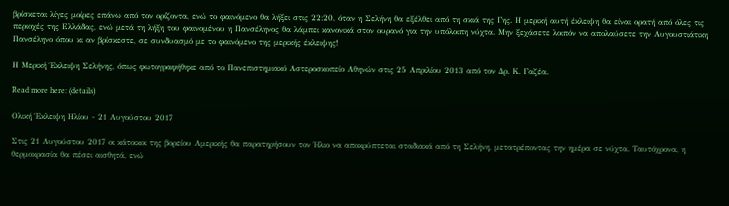βρίσκεται λίγες μοίρες επάνω από τον ορίζοντα, ενώ το φαινόμενο θα λήξει στις 22:20, όταν η Σελήνη θα εξέλθει από τη σκιά της Γης. Η μερική αυτή έκλειψη θα είναι ορατή από όλες τις περιοχές της Ελλάδας, ενώ μετά τη λήξη του φαινομένου η Πανσέληνος θα λάμπει κανονικά στον ουρανό για την υπόλοιπη νύχτα. Μην ξεχάσετε λοιπόν να απολαύσετε την Αυγουστιάτικη Πανσέληνο όπου κι αν βρίσκεστε, σε συνδυασμό με το φαινόμενο της μερικής έκλειψης!

Η Μερική Έκλειψη Σελήνης, όπως φωτογραφήθηκε από το Πανεπιστημιακό Αστεροσκοπείο Αθηνών στις 25 Απριλίου 2013 από τον Δρ. Κ. Γαζέα.

Read more here: (details)

Ολική Έκλειψη Ηλίου - 21 Αυγούστου 2017

Στις 21 Αυγούστου 2017 οι κάτοικοι της βορείου Αμερικής θα παρατηρήσουν τον Ήλιο να αποκρύπτεται σταδιακά από τη Σελήνη, μετατρέποντας την ημέρα σε νύχτα. Ταυτόχρονα, η θερμοκρασία θα πέσει αισθητά, ενώ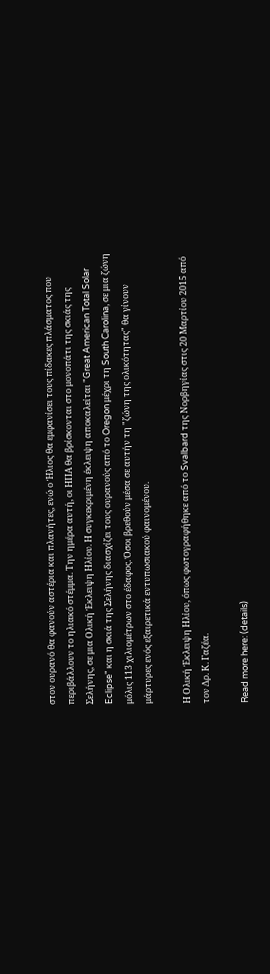στον ουρανό θα φανούν αστέρια και πλανήτες, ενώ ο Ήλιος θα εμφανίσει τους πίδακες πλάσματος που περιβάλλουν το ηλιακό στέμμα. Την ημέρα αυτή, οι ΗΠΑ θα βρίσκονται στο μονοπάτι της σκιάς της Σελήνης, σε μια Ολική Έκλειψη Ηλίου. Η συγκεκριμένη έκλειψη αποκαλείται "Great American Total Solar Eclipse" και η σκιά της Σελήνης διασχίζει τους ουρανούς από το Oregon μέχρι τη South Carolina, σε μια ζώνη μόλις 113 χιλιομέτρων στο έδαφος. Όσοι βρεθούν μέσα σε αυτήν τη "ζώνη της ολικότητας" θα γίνουν μάρτυρες ενός εξαιρετικά εντυπωσιακού φαινομένου.

Η Ολική Έκλειψη Ηλίου, όπως φωτογραφήθηκε από το Svalbard της Νορβηγίας στις 20 Μαρτίου 2015 από τον Δρ. Κ. Γαζέα.

Read more here: (details)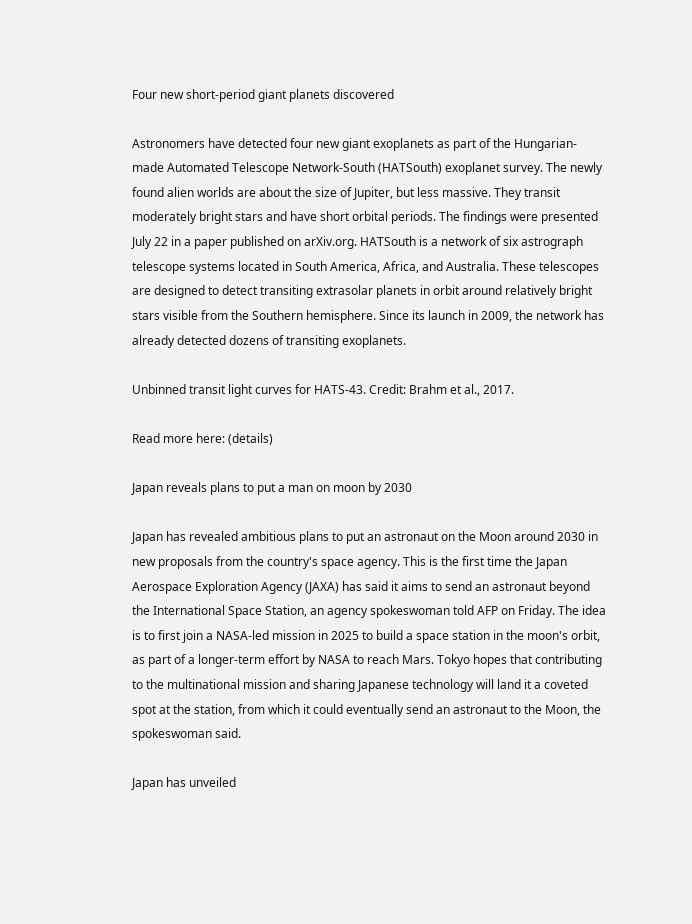Four new short-period giant planets discovered

Astronomers have detected four new giant exoplanets as part of the Hungarian-made Automated Telescope Network-South (HATSouth) exoplanet survey. The newly found alien worlds are about the size of Jupiter, but less massive. They transit moderately bright stars and have short orbital periods. The findings were presented July 22 in a paper published on arXiv.org. HATSouth is a network of six astrograph telescope systems located in South America, Africa, and Australia. These telescopes are designed to detect transiting extrasolar planets in orbit around relatively bright stars visible from the Southern hemisphere. Since its launch in 2009, the network has already detected dozens of transiting exoplanets.

Unbinned transit light curves for HATS-43. Credit: Brahm et al., 2017.

Read more here: (details)

Japan reveals plans to put a man on moon by 2030

Japan has revealed ambitious plans to put an astronaut on the Moon around 2030 in new proposals from the country's space agency. This is the first time the Japan Aerospace Exploration Agency (JAXA) has said it aims to send an astronaut beyond the International Space Station, an agency spokeswoman told AFP on Friday. The idea is to first join a NASA-led mission in 2025 to build a space station in the moon's orbit, as part of a longer-term effort by NASA to reach Mars. Tokyo hopes that contributing to the multinational mission and sharing Japanese technology will land it a coveted spot at the station, from which it could eventually send an astronaut to the Moon, the spokeswoman said.

Japan has unveiled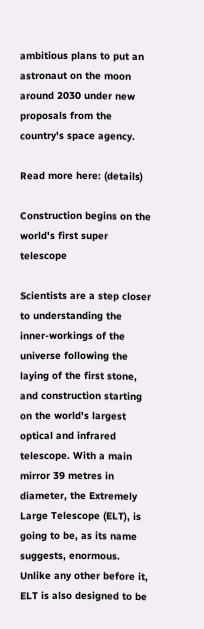ambitious plans to put an astronaut on the moon around 2030 under new proposals from the country's space agency.

Read more here: (details)

Construction begins on the world's first super telescope

Scientists are a step closer to understanding the inner-workings of the universe following the laying of the first stone, and construction starting on the world's largest optical and infrared telescope. With a main mirror 39 metres in diameter, the Extremely Large Telescope (ELT), is going to be, as its name suggests, enormous. Unlike any other before it, ELT is also designed to be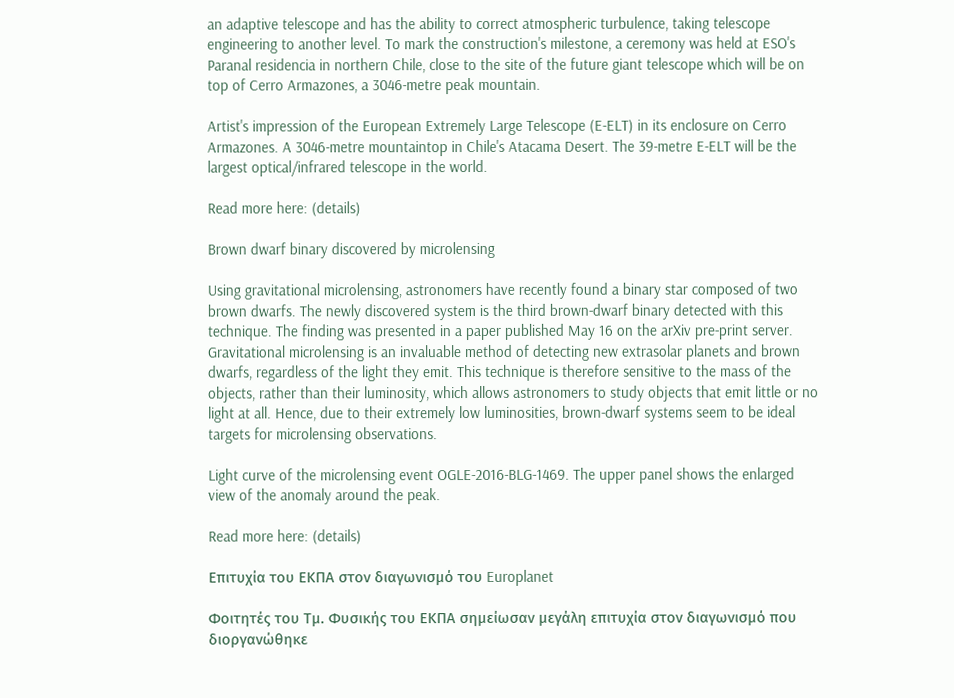an adaptive telescope and has the ability to correct atmospheric turbulence, taking telescope engineering to another level. To mark the construction's milestone, a ceremony was held at ESO's Paranal residencia in northern Chile, close to the site of the future giant telescope which will be on top of Cerro Armazones, a 3046-metre peak mountain.

Artist's impression of the European Extremely Large Telescope (E-ELT) in its enclosure on Cerro Armazones. A 3046-metre mountaintop in Chile's Atacama Desert. The 39-metre E-ELT will be the largest optical/infrared telescope in the world.

Read more here: (details)

Brown dwarf binary discovered by microlensing

Using gravitational microlensing, astronomers have recently found a binary star composed of two brown dwarfs. The newly discovered system is the third brown-dwarf binary detected with this technique. The finding was presented in a paper published May 16 on the arXiv pre-print server. Gravitational microlensing is an invaluable method of detecting new extrasolar planets and brown dwarfs, regardless of the light they emit. This technique is therefore sensitive to the mass of the objects, rather than their luminosity, which allows astronomers to study objects that emit little or no light at all. Hence, due to their extremely low luminosities, brown-dwarf systems seem to be ideal targets for microlensing observations.

Light curve of the microlensing event OGLE-2016-BLG-1469. The upper panel shows the enlarged view of the anomaly around the peak.

Read more here: (details)

Επιτυχία του ΕΚΠΑ στον διαγωνισμό του Europlanet

Φοιτητές του Τμ. Φυσικής του ΕΚΠΑ σημείωσαν μεγάλη επιτυχία στον διαγωνισμό που διοργανώθηκε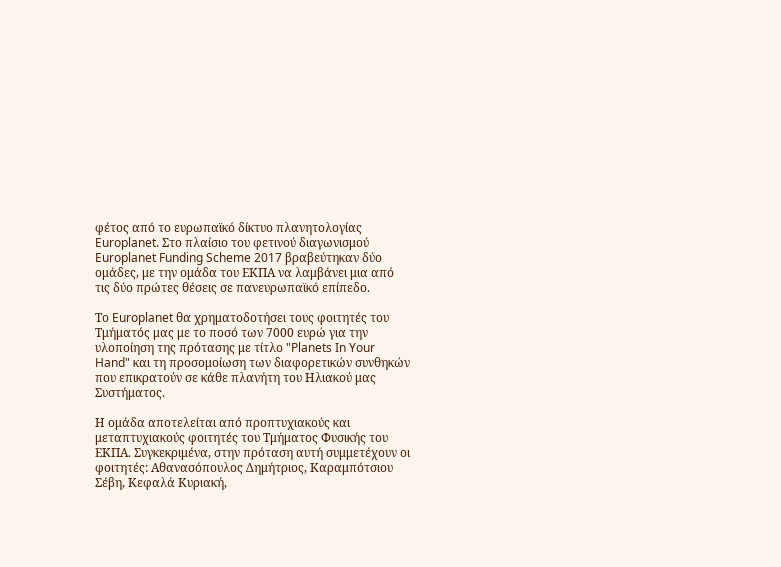φέτος από το ευρωπαϊκό δίκτυο πλανητολογίας Europlanet. Στο πλαίσιο του φετινού διαγωνισμού Europlanet Funding Scheme 2017 βραβεύτηκαν δύο ομάδες, με την ομάδα του ΕΚΠΑ να λαμβάνει μια από τις δύο πρώτες θέσεις σε πανευρωπαϊκό επίπεδο.

Το Europlanet θα χρηματοδοτήσει τους φοιτητές του Τμήματός μας με το ποσό των 7000 ευρώ για την υλοποίηση της πρότασης με τίτλο "Planets In Your Hand" και τη προσομοίωση των διαφορετικών συνθηκών που επικρατούν σε κάθε πλανήτη του Ηλιακού μας Συστήματος.

Η ομάδα αποτελείται από προπτυχιακούς και μεταπτυχιακούς φοιτητές του Τμήματος Φυσικής του ΕΚΠΑ. Συγκεκριμένα, στην πρόταση αυτή συμμετέχουν οι φοιτητές: Αθανασόπουλος Δημήτριος, Καραμπότσιου Σέβη, Κεφαλά Κυριακή,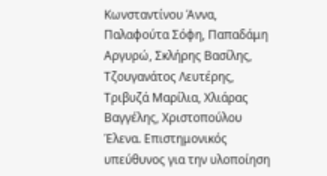Κωνσταντίνου Άννα, Παλαφούτα Σόφη, Παπαδάμη Αργυρώ, Σκλήρης Βασίλης, Τζουγανάτος Λευτέρης, Τριβυζά Μαρίλια, Χλιάρας Βαγγέλης, Χριστοπούλου Έλενα. Επιστημονικός υπεύθυνος για την υλοποίηση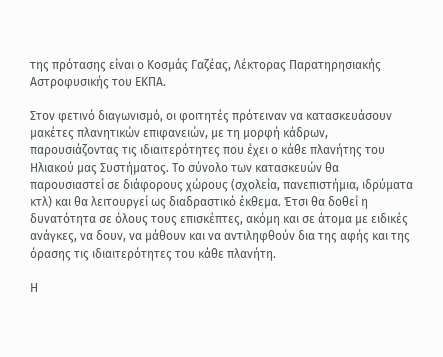της πρότασης είναι ο Κοσμάς Γαζέας, Λέκτορας Παρατηρησιακής Αστροφυσικής του ΕΚΠΑ.

Στον φετινό διαγωνισμό, οι φοιτητές πρότειναν να κατασκευάσουν μακέτες πλανητικών επιφανειών, με τη μορφή κάδρων, παρουσιάζοντας τις ιδιαιτερότητες που έχει ο κάθε πλανήτης του Ηλιακού μας Συστήματος. Το σύνολο των κατασκευών θα παρουσιαστεί σε διάφορους χώρους (σχολεία, πανεπιστήμια, ιδρύματα κτλ) και θα λειτουργεί ως διαδραστικό έκθεμα. Έτσι θα δοθεί η δυνατότητα σε όλους τους επισκέπτες, ακόμη και σε άτομα με ειδικές ανάγκες, να δουν, να μάθουν και να αντιληφθούν δια της αφής και της όρασης τις ιδιαιτερότητες του κάθε πλανήτη.

Η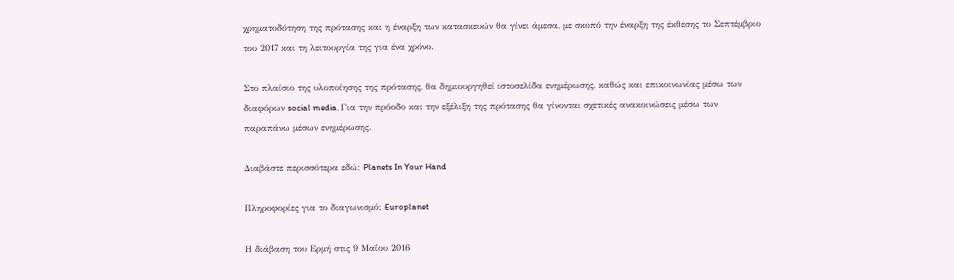χρηματοδότηση της πρότασης και η έναρξη των κατασκευών θα γίνει άμεσα, με σκοπό την έναρξη της έκθεσης το Σεπτέμβριο του 2017 και τη λειτουργία της για ένα χρόνο.

Στο πλαίσιο της υλοποίησης της πρότασης, θα δημιουργηθεί ιστοσελίδα ενημέρωσης, καθώς και επικοινωνίας μέσω των διαφόρων social media. Για την πρόοδο και την εξέλιξη της πρότασης θα γίνονται σχετικές ανακοινώσεις μέσω των παραπάνω μέσων ενημέρωσης.

Διαβάστε περισσότερα εδώ: Planets In Your Hand

Πληροφορίες για το διαγωνισμό: Europlanet

Η διάβαση του Ερμή στις 9 Μαΐου 2016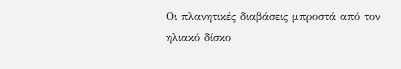Οι πλανητικές διαβάσεις μπροστά από τον ηλιακό δίσκο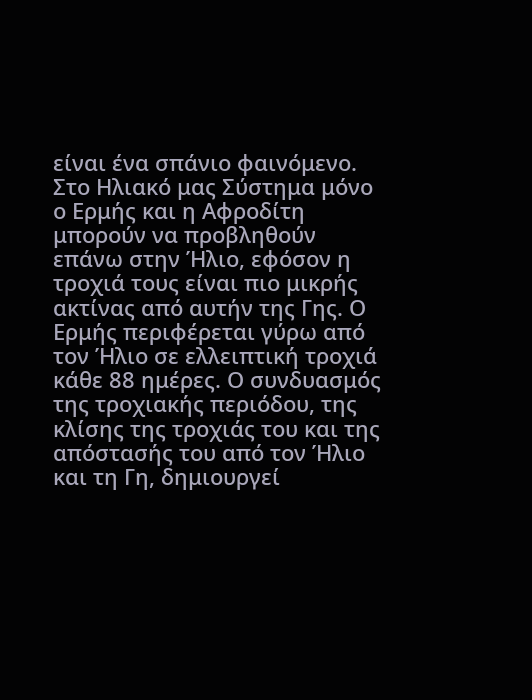είναι ένα σπάνιο φαινόμενο. Στο Ηλιακό μας Σύστημα μόνο ο Ερμής και η Αφροδίτη μπορούν να προβληθούν επάνω στην Ήλιο, εφόσον η τροχιά τους είναι πιο μικρής ακτίνας από αυτήν της Γης. Ο Ερμής περιφέρεται γύρω από τον Ήλιο σε ελλειπτική τροχιά κάθε 88 ημέρες. Ο συνδυασμός της τροχιακής περιόδου, της κλίσης της τροχιάς του και της απόστασής του από τον Ήλιο και τη Γη, δημιουργεί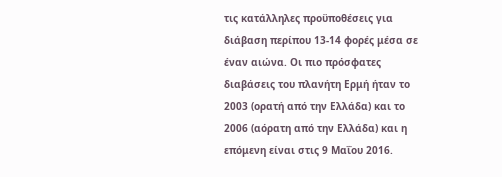τις κατάλληλες προϋποθέσεις για διάβαση περίπου 13-14 φορές μέσα σε έναν αιώνα. Οι πιο πρόσφατες διαβάσεις του πλανήτη Ερμή ήταν το 2003 (ορατή από την Ελλάδα) και το 2006 (αόρατη από την Ελλάδα) και η επόμενη είναι στις 9 Μαΐου 2016.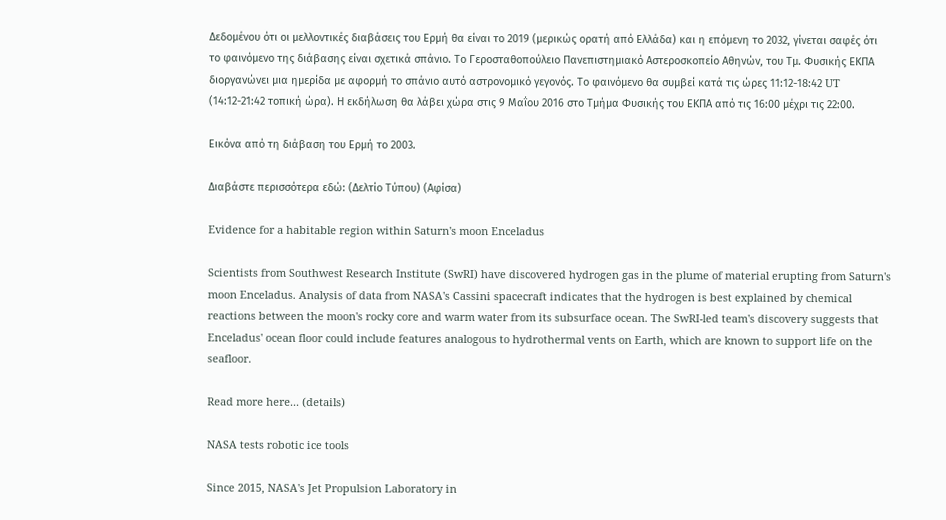Δεδομένου ότι οι μελλοντικές διαβάσεις του Ερμή θα είναι το 2019 (μερικώς ορατή από Ελλάδα) και η επόμενη το 2032, γίνεται σαφές ότι το φαινόμενο της διάβασης είναι σχετικά σπάνιο. Το Γεροσταθοπούλειο Πανεπιστημιακό Αστεροσκοπείο Αθηνών, του Τμ. Φυσικής ΕΚΠΑ διοργανώνει μια ημερίδα με αφορμή το σπάνιο αυτό αστρονομικό γεγονός. Το φαινόμενο θα συμβεί κατά τις ώρες 11:12-18:42 UT (14:12-21:42 τοπική ώρα). Η εκδήλωση θα λάβει χώρα στις 9 Μαΐου 2016 στο Τμήμα Φυσικής του ΕΚΠΑ από τις 16:00 μέχρι τις 22:00.

Εικόνα από τη διάβαση του Ερμή το 2003.

Διαβάστε περισσότερα εδώ: (Δελτίο Τύπου) (Αφίσα)

Evidence for a habitable region within Saturn's moon Enceladus

Scientists from Southwest Research Institute (SwRI) have discovered hydrogen gas in the plume of material erupting from Saturn's moon Enceladus. Analysis of data from NASA's Cassini spacecraft indicates that the hydrogen is best explained by chemical reactions between the moon's rocky core and warm water from its subsurface ocean. The SwRI-led team's discovery suggests that Enceladus' ocean floor could include features analogous to hydrothermal vents on Earth, which are known to support life on the seafloor.

Read more here... (details)

NASA tests robotic ice tools

Since 2015, NASA's Jet Propulsion Laboratory in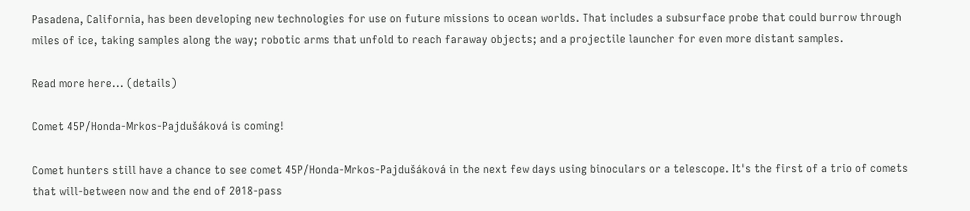Pasadena, California, has been developing new technologies for use on future missions to ocean worlds. That includes a subsurface probe that could burrow through miles of ice, taking samples along the way; robotic arms that unfold to reach faraway objects; and a projectile launcher for even more distant samples.

Read more here... (details)

Comet 45P/Honda-Mrkos-Pajdušáková is coming!

Comet hunters still have a chance to see comet 45P/Honda-Mrkos-Pajdušáková in the next few days using binoculars or a telescope. It's the first of a trio of comets that will-between now and the end of 2018-pass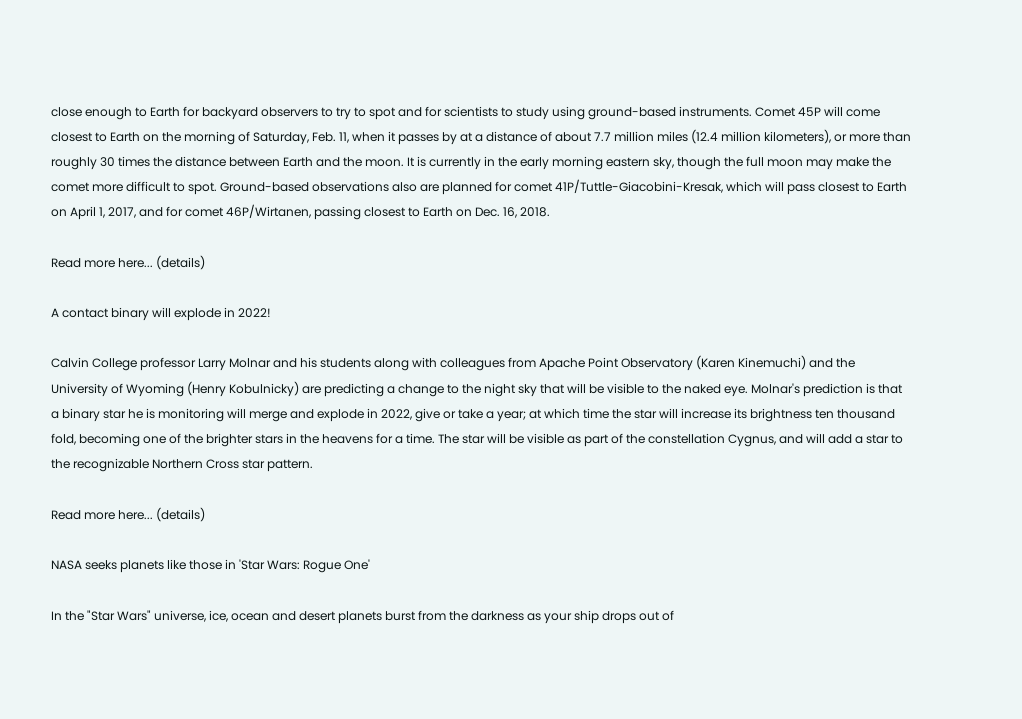close enough to Earth for backyard observers to try to spot and for scientists to study using ground-based instruments. Comet 45P will come closest to Earth on the morning of Saturday, Feb. 11, when it passes by at a distance of about 7.7 million miles (12.4 million kilometers), or more than roughly 30 times the distance between Earth and the moon. It is currently in the early morning eastern sky, though the full moon may make the comet more difficult to spot. Ground-based observations also are planned for comet 41P/Tuttle-Giacobini-Kresak, which will pass closest to Earth on April 1, 2017, and for comet 46P/Wirtanen, passing closest to Earth on Dec. 16, 2018.

Read more here... (details)

A contact binary will explode in 2022!

Calvin College professor Larry Molnar and his students along with colleagues from Apache Point Observatory (Karen Kinemuchi) and the University of Wyoming (Henry Kobulnicky) are predicting a change to the night sky that will be visible to the naked eye. Molnar's prediction is that a binary star he is monitoring will merge and explode in 2022, give or take a year; at which time the star will increase its brightness ten thousand fold, becoming one of the brighter stars in the heavens for a time. The star will be visible as part of the constellation Cygnus, and will add a star to the recognizable Northern Cross star pattern.

Read more here... (details)

NASA seeks planets like those in 'Star Wars: Rogue One'

In the "Star Wars" universe, ice, ocean and desert planets burst from the darkness as your ship drops out of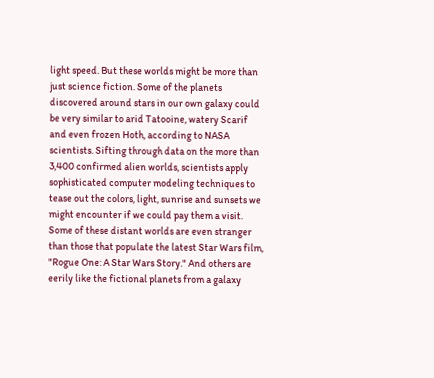light speed. But these worlds might be more than just science fiction. Some of the planets discovered around stars in our own galaxy could be very similar to arid Tatooine, watery Scarif and even frozen Hoth, according to NASA scientists. Sifting through data on the more than 3,400 confirmed alien worlds, scientists apply sophisticated computer modeling techniques to tease out the colors, light, sunrise and sunsets we might encounter if we could pay them a visit. Some of these distant worlds are even stranger than those that populate the latest Star Wars film, "Rogue One: A Star Wars Story." And others are eerily like the fictional planets from a galaxy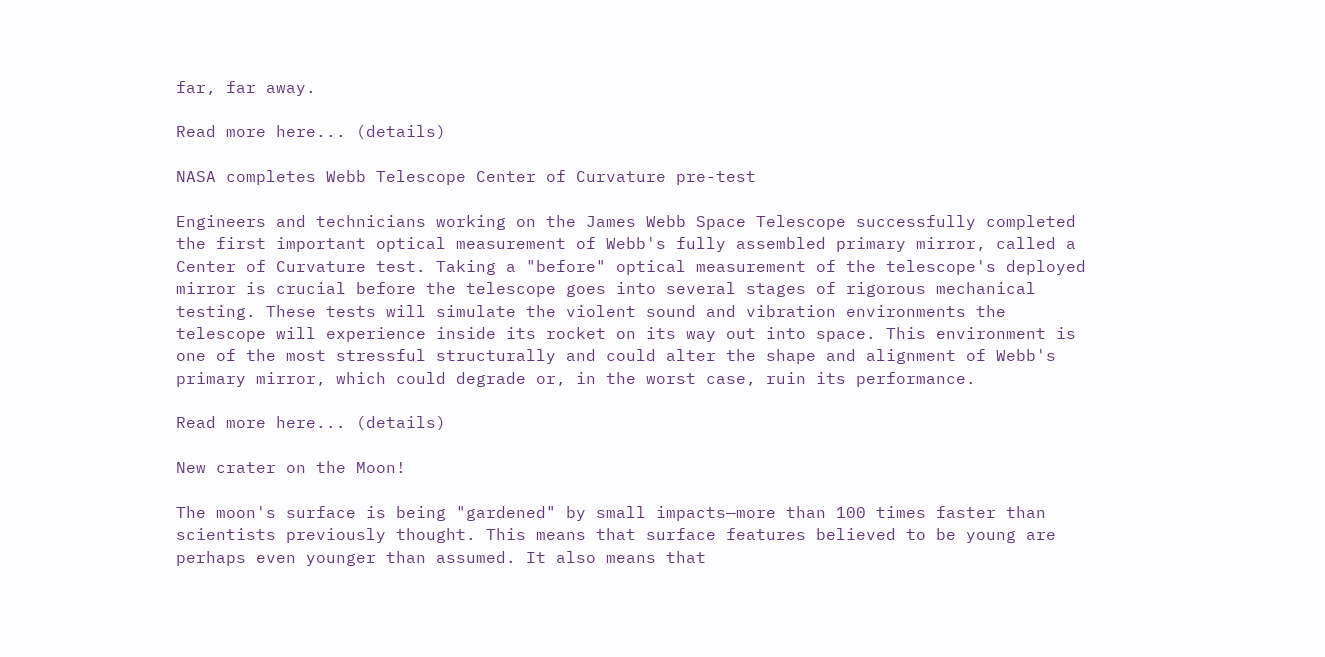far, far away.

Read more here... (details)

NASA completes Webb Telescope Center of Curvature pre-test

Engineers and technicians working on the James Webb Space Telescope successfully completed the first important optical measurement of Webb's fully assembled primary mirror, called a Center of Curvature test. Taking a "before" optical measurement of the telescope's deployed mirror is crucial before the telescope goes into several stages of rigorous mechanical testing. These tests will simulate the violent sound and vibration environments the telescope will experience inside its rocket on its way out into space. This environment is one of the most stressful structurally and could alter the shape and alignment of Webb's primary mirror, which could degrade or, in the worst case, ruin its performance.

Read more here... (details)

New crater on the Moon!

The moon's surface is being "gardened" by small impacts—more than 100 times faster than scientists previously thought. This means that surface features believed to be young are perhaps even younger than assumed. It also means that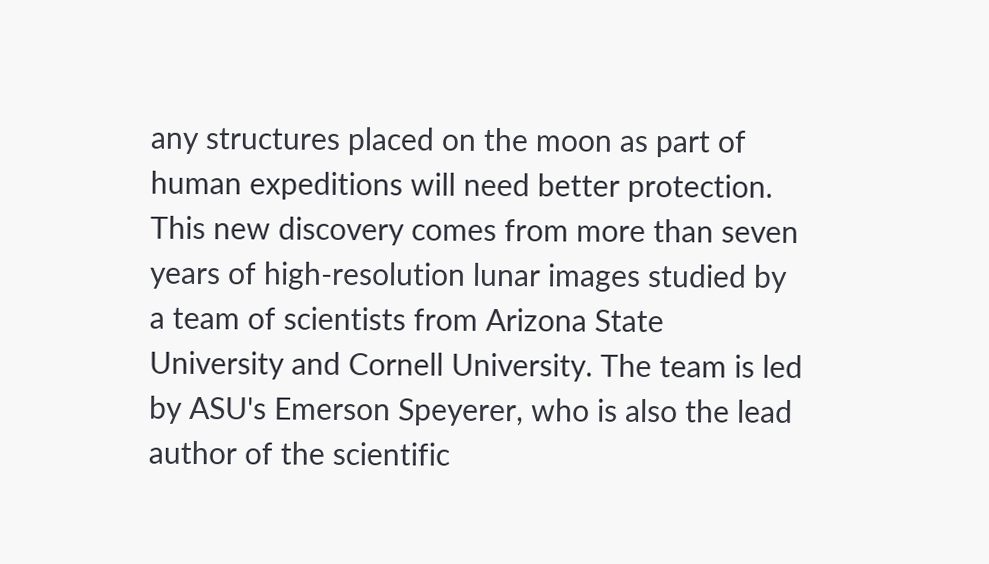any structures placed on the moon as part of human expeditions will need better protection. This new discovery comes from more than seven years of high-resolution lunar images studied by a team of scientists from Arizona State University and Cornell University. The team is led by ASU's Emerson Speyerer, who is also the lead author of the scientific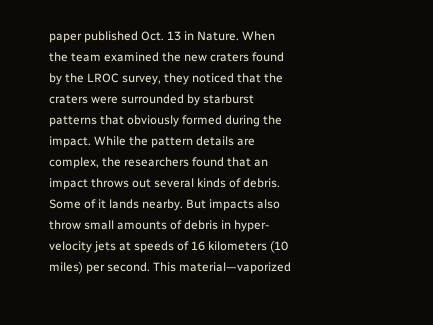paper published Oct. 13 in Nature. When the team examined the new craters found by the LROC survey, they noticed that the craters were surrounded by starburst patterns that obviously formed during the impact. While the pattern details are complex, the researchers found that an impact throws out several kinds of debris. Some of it lands nearby. But impacts also throw small amounts of debris in hyper-velocity jets at speeds of 16 kilometers (10 miles) per second. This material—vaporized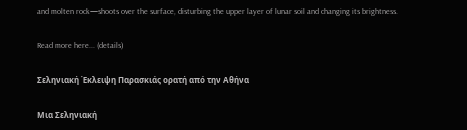and molten rock—shoots over the surface, disturbing the upper layer of lunar soil and changing its brightness.

Read more here... (details)

Σεληνιακή Έκλειψη Παρασκιάς ορατή από την Αθήνα

Μια Σεληνιακή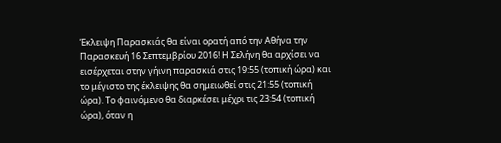Έκλειψη Παρασκιάς θα είναι ορατή από την Αθήνα την Παρασκευή 16 Σεπτεμβρίου 2016! Η Σελήνη θα αρχίσει να εισέρχεται στην γήινη παρασκιά στις 19:55 (τοπική ώρα) και το μέγιστο της έκλειψης θα σημειωθεί στις 21:55 (τοπική ώρα). Το φαινόμενο θα διαρκέσει μέχρι τις 23:54 (τοπική ώρα), όταν η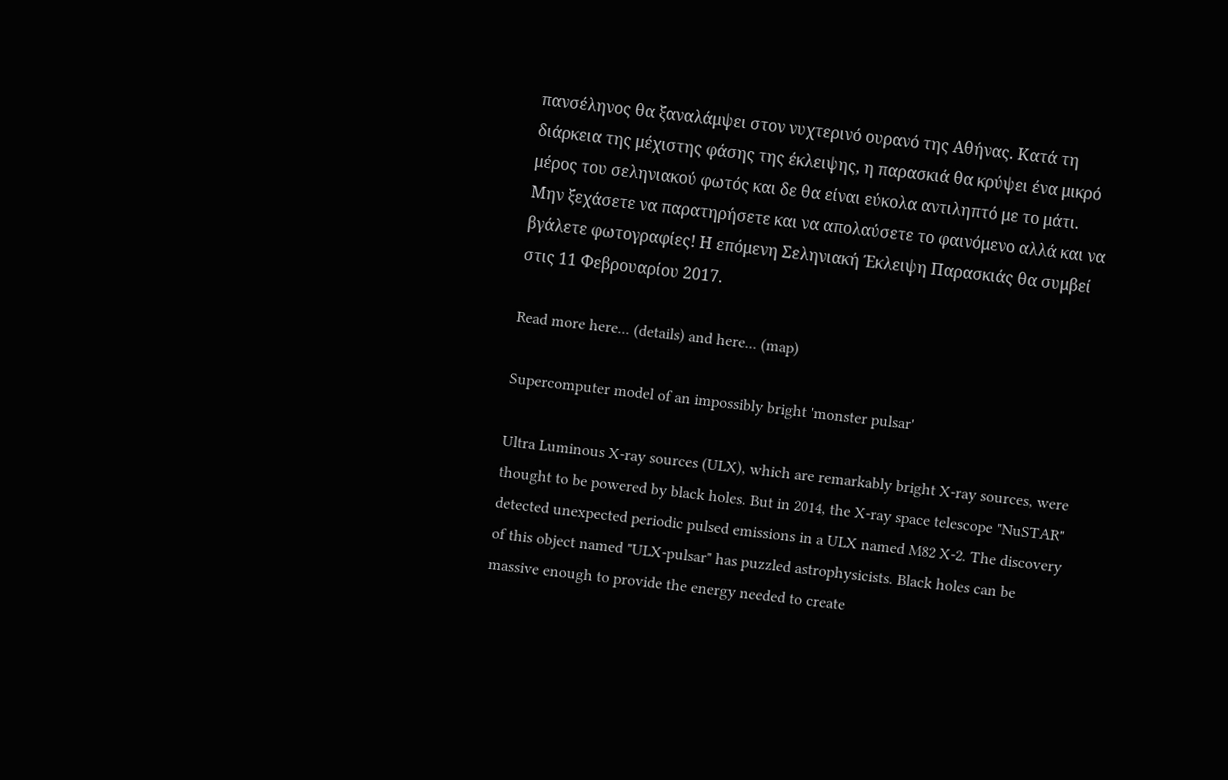πανσέληνος θα ξαναλάμψει στον νυχτερινό ουρανό της Αθήνας. Κατά τη διάρκεια της μέχιστης φάσης της έκλειψης, η παρασκιά θα κρύψει ένα μικρό μέρος του σεληνιακού φωτός και δε θα είναι εύκολα αντιληπτό με το μάτι. Μην ξεχάσετε να παρατηρήσετε και να απολαύσετε το φαινόμενο αλλά και να βγάλετε φωτογραφίες! Η επόμενη Σεληνιακή Έκλειψη Παρασκιάς θα συμβεί στις 11 Φεβρουαρίου 2017.

Read more here... (details) and here... (map)

Supercomputer model of an impossibly bright 'monster pulsar'

Ultra Luminous X-ray sources (ULX), which are remarkably bright X-ray sources, were thought to be powered by black holes. But in 2014, the X-ray space telescope "NuSTAR" detected unexpected periodic pulsed emissions in a ULX named M82 X-2. The discovery of this object named "ULX-pulsar" has puzzled astrophysicists. Black holes can be massive enough to provide the energy needed to create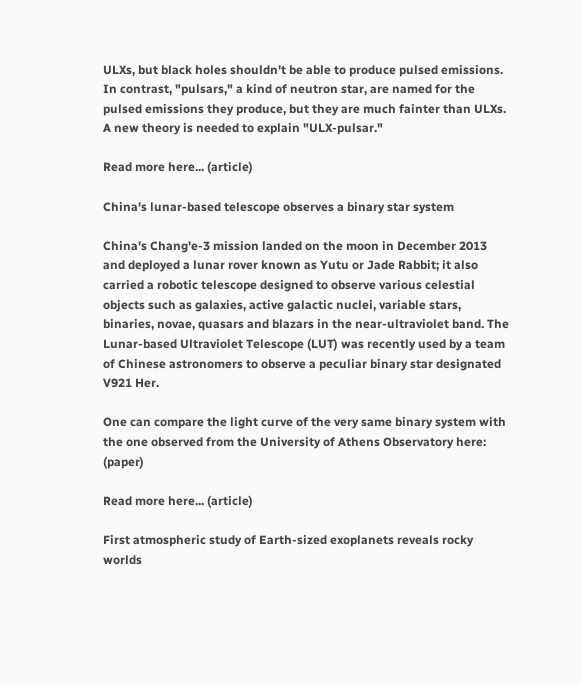ULXs, but black holes shouldn't be able to produce pulsed emissions. In contrast, "pulsars," a kind of neutron star, are named for the pulsed emissions they produce, but they are much fainter than ULXs. A new theory is needed to explain "ULX-pulsar."

Read more here... (article)

China's lunar-based telescope observes a binary star system

China's Chang'e-3 mission landed on the moon in December 2013 and deployed a lunar rover known as Yutu or Jade Rabbit; it also carried a robotic telescope designed to observe various celestial objects such as galaxies, active galactic nuclei, variable stars, binaries, novae, quasars and blazars in the near-ultraviolet band. The Lunar-based Ultraviolet Telescope (LUT) was recently used by a team of Chinese astronomers to observe a peculiar binary star designated V921 Her.

One can compare the light curve of the very same binary system with the one observed from the University of Athens Observatory here: (paper)

Read more here... (article)

First atmospheric study of Earth-sized exoplanets reveals rocky worlds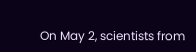On May 2, scientists from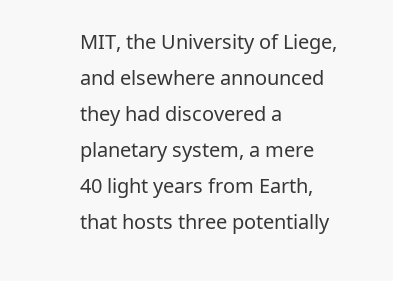MIT, the University of Liege, and elsewhere announced they had discovered a planetary system, a mere 40 light years from Earth, that hosts three potentially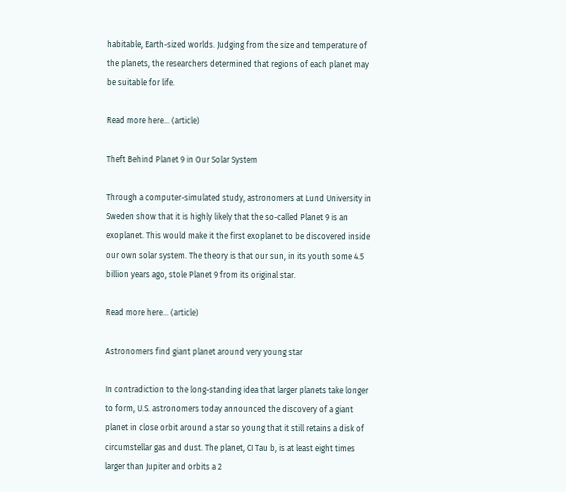habitable, Earth-sized worlds. Judging from the size and temperature of the planets, the researchers determined that regions of each planet may be suitable for life.

Read more here... (article)

Theft Behind Planet 9 in Our Solar System

Through a computer-simulated study, astronomers at Lund University in Sweden show that it is highly likely that the so-called Planet 9 is an exoplanet. This would make it the first exoplanet to be discovered inside our own solar system. The theory is that our sun, in its youth some 4.5 billion years ago, stole Planet 9 from its original star.

Read more here... (article)

Astronomers find giant planet around very young star

In contradiction to the long-standing idea that larger planets take longer to form, U.S. astronomers today announced the discovery of a giant planet in close orbit around a star so young that it still retains a disk of circumstellar gas and dust. The planet, CI Tau b, is at least eight times larger than Jupiter and orbits a 2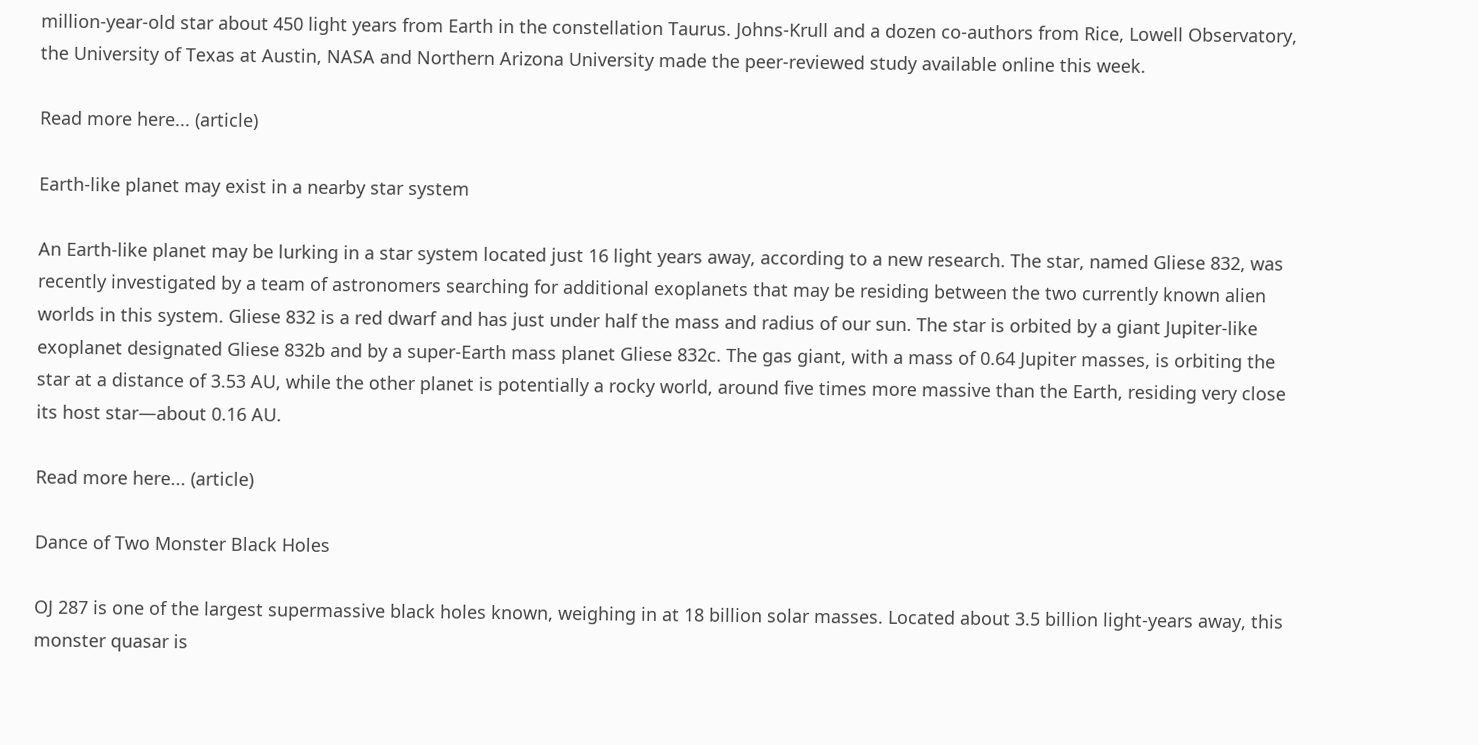million-year-old star about 450 light years from Earth in the constellation Taurus. Johns-Krull and a dozen co-authors from Rice, Lowell Observatory, the University of Texas at Austin, NASA and Northern Arizona University made the peer-reviewed study available online this week.

Read more here... (article)

Earth-like planet may exist in a nearby star system

An Earth-like planet may be lurking in a star system located just 16 light years away, according to a new research. The star, named Gliese 832, was recently investigated by a team of astronomers searching for additional exoplanets that may be residing between the two currently known alien worlds in this system. Gliese 832 is a red dwarf and has just under half the mass and radius of our sun. The star is orbited by a giant Jupiter-like exoplanet designated Gliese 832b and by a super-Earth mass planet Gliese 832c. The gas giant, with a mass of 0.64 Jupiter masses, is orbiting the star at a distance of 3.53 AU, while the other planet is potentially a rocky world, around five times more massive than the Earth, residing very close its host star—about 0.16 AU.

Read more here... (article)

Dance of Two Monster Black Holes

OJ 287 is one of the largest supermassive black holes known, weighing in at 18 billion solar masses. Located about 3.5 billion light-years away, this monster quasar is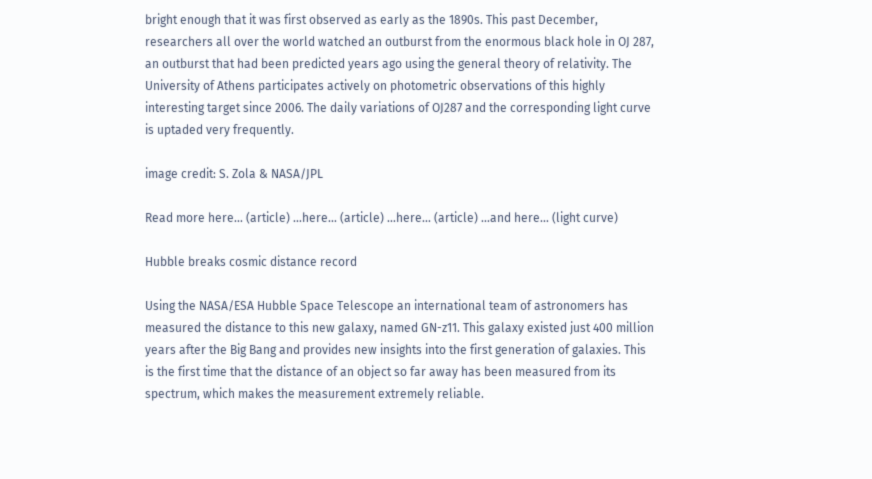bright enough that it was first observed as early as the 1890s. This past December, researchers all over the world watched an outburst from the enormous black hole in OJ 287, an outburst that had been predicted years ago using the general theory of relativity. The University of Athens participates actively on photometric observations of this highly interesting target since 2006. The daily variations of OJ287 and the corresponding light curve is uptaded very frequently.

image credit: S. Zola & NASA/JPL

Read more here... (article) ...here... (article) ...here... (article) ...and here... (light curve)

Hubble breaks cosmic distance record

Using the NASA/ESA Hubble Space Telescope an international team of astronomers has measured the distance to this new galaxy, named GN-z11. This galaxy existed just 400 million years after the Big Bang and provides new insights into the first generation of galaxies. This is the first time that the distance of an object so far away has been measured from its spectrum, which makes the measurement extremely reliable.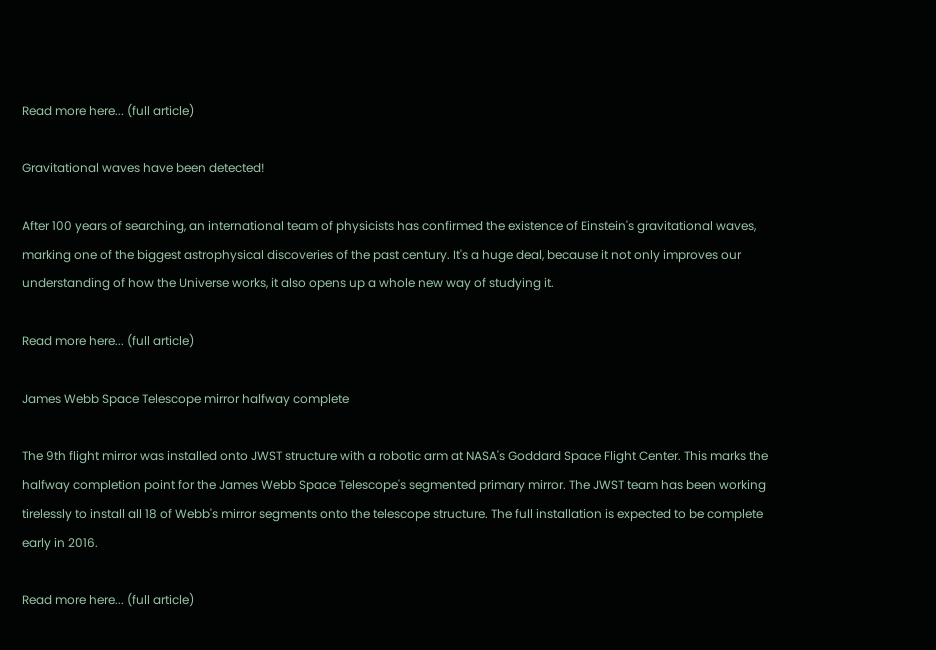Read more here... (full article)

Gravitational waves have been detected!

After 100 years of searching, an international team of physicists has confirmed the existence of Einstein's gravitational waves, marking one of the biggest astrophysical discoveries of the past century. It's a huge deal, because it not only improves our understanding of how the Universe works, it also opens up a whole new way of studying it.

Read more here... (full article)

James Webb Space Telescope mirror halfway complete

The 9th flight mirror was installed onto JWST structure with a robotic arm at NASA's Goddard Space Flight Center. This marks the halfway completion point for the James Webb Space Telescope's segmented primary mirror. The JWST team has been working tirelessly to install all 18 of Webb's mirror segments onto the telescope structure. The full installation is expected to be complete early in 2016.

Read more here... (full article)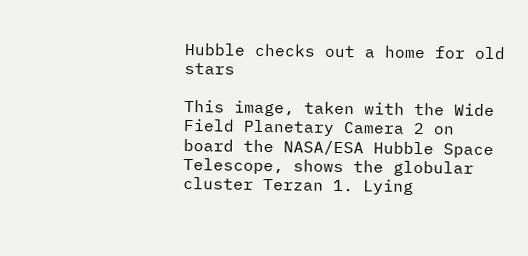Hubble checks out a home for old stars

This image, taken with the Wide Field Planetary Camera 2 on board the NASA/ESA Hubble Space Telescope, shows the globular cluster Terzan 1. Lying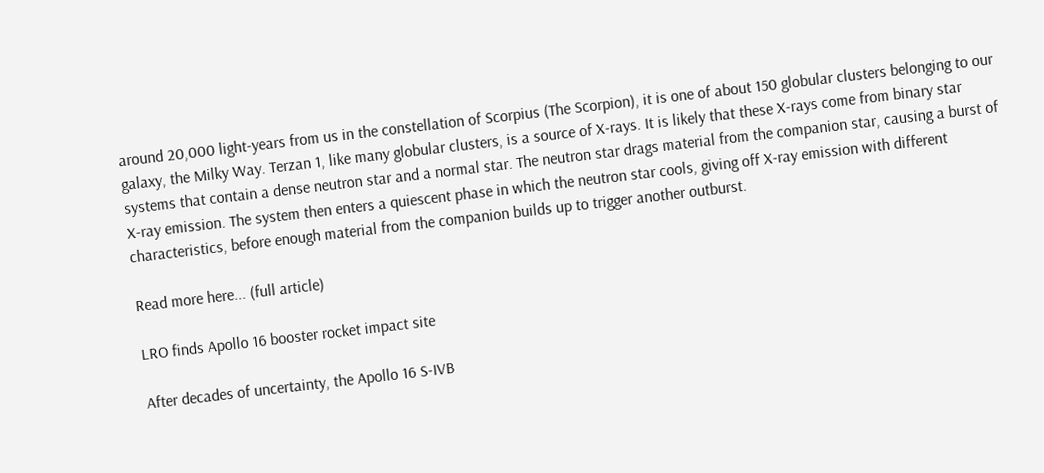around 20,000 light-years from us in the constellation of Scorpius (The Scorpion), it is one of about 150 globular clusters belonging to our galaxy, the Milky Way. Terzan 1, like many globular clusters, is a source of X-rays. It is likely that these X-rays come from binary star systems that contain a dense neutron star and a normal star. The neutron star drags material from the companion star, causing a burst of X-ray emission. The system then enters a quiescent phase in which the neutron star cools, giving off X-ray emission with different characteristics, before enough material from the companion builds up to trigger another outburst.

Read more here... (full article)

LRO finds Apollo 16 booster rocket impact site

After decades of uncertainty, the Apollo 16 S-IVB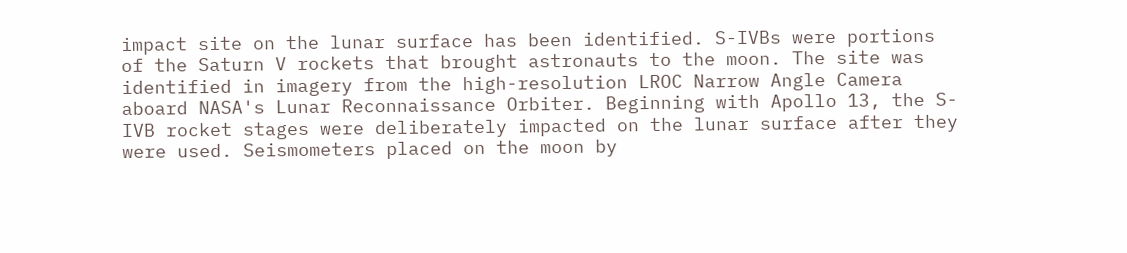impact site on the lunar surface has been identified. S-IVBs were portions of the Saturn V rockets that brought astronauts to the moon. The site was identified in imagery from the high-resolution LROC Narrow Angle Camera aboard NASA's Lunar Reconnaissance Orbiter. Beginning with Apollo 13, the S-IVB rocket stages were deliberately impacted on the lunar surface after they were used. Seismometers placed on the moon by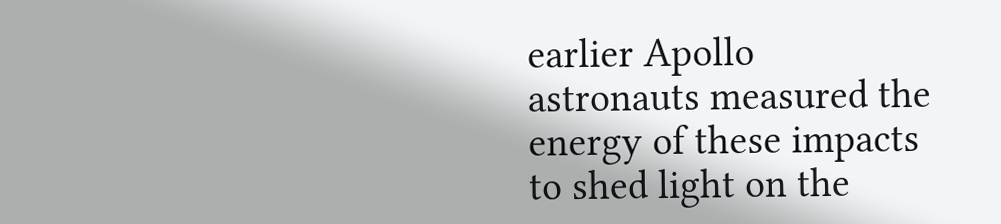earlier Apollo astronauts measured the energy of these impacts to shed light on the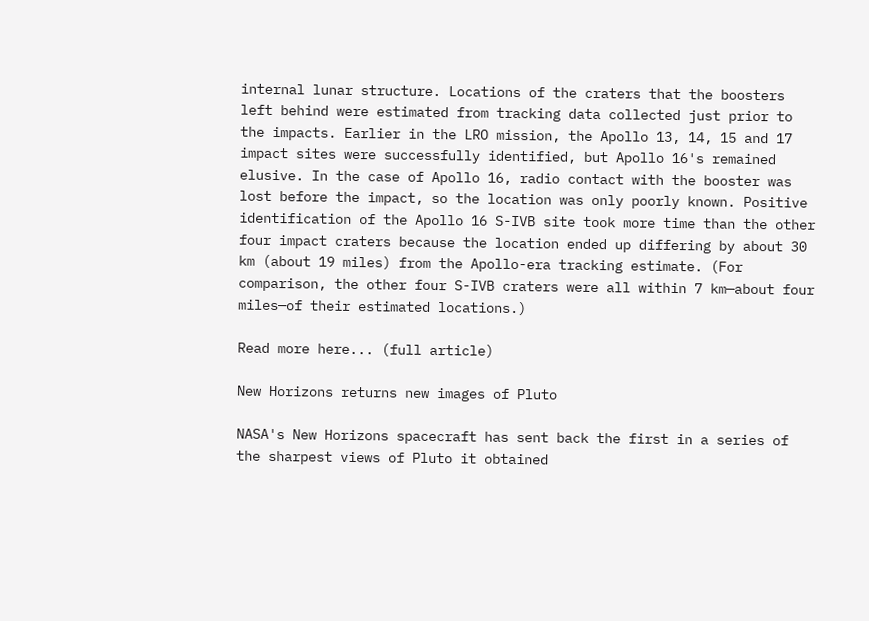internal lunar structure. Locations of the craters that the boosters left behind were estimated from tracking data collected just prior to the impacts. Earlier in the LRO mission, the Apollo 13, 14, 15 and 17 impact sites were successfully identified, but Apollo 16's remained elusive. In the case of Apollo 16, radio contact with the booster was lost before the impact, so the location was only poorly known. Positive identification of the Apollo 16 S-IVB site took more time than the other four impact craters because the location ended up differing by about 30 km (about 19 miles) from the Apollo-era tracking estimate. (For comparison, the other four S-IVB craters were all within 7 km—about four miles—of their estimated locations.)

Read more here... (full article)

New Horizons returns new images of Pluto

NASA's New Horizons spacecraft has sent back the first in a series of the sharpest views of Pluto it obtained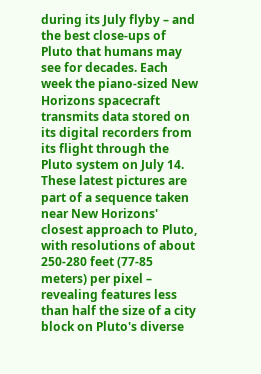during its July flyby – and the best close-ups of Pluto that humans may see for decades. Each week the piano-sized New Horizons spacecraft transmits data stored on its digital recorders from its flight through the Pluto system on July 14. These latest pictures are part of a sequence taken near New Horizons' closest approach to Pluto, with resolutions of about 250-280 feet (77-85 meters) per pixel – revealing features less than half the size of a city block on Pluto's diverse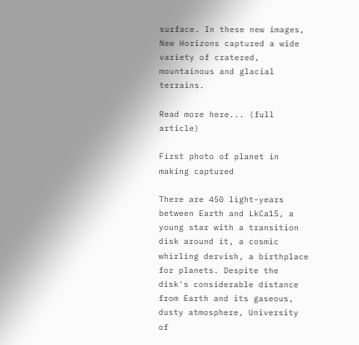surface. In these new images, New Horizons captured a wide variety of cratered, mountainous and glacial terrains.

Read more here... (full article)

First photo of planet in making captured

There are 450 light-years between Earth and LkCa15, a young star with a transition disk around it, a cosmic whirling dervish, a birthplace for planets. Despite the disk's considerable distance from Earth and its gaseous, dusty atmosphere, University of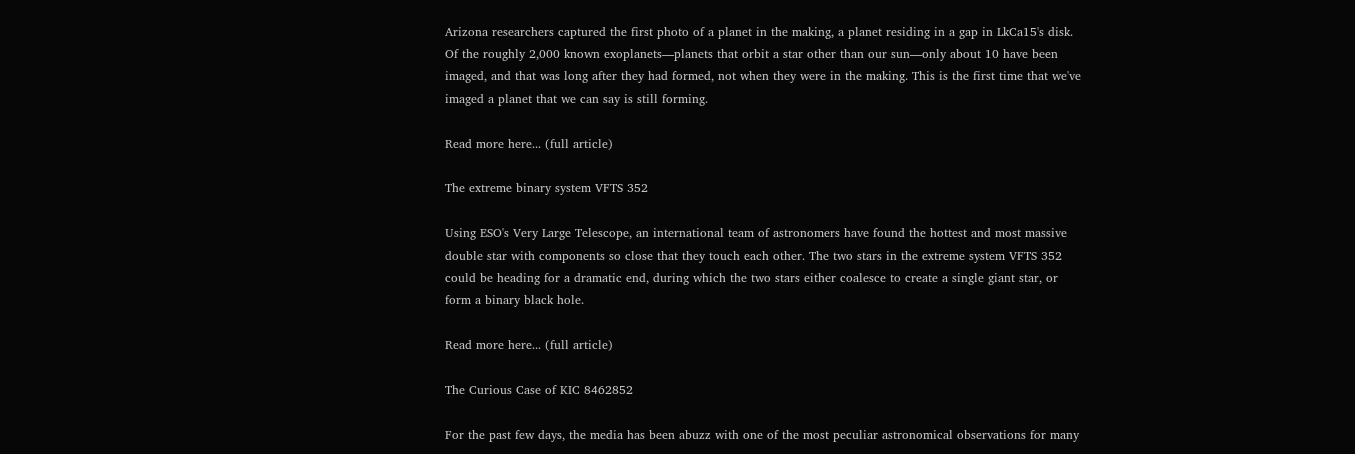Arizona researchers captured the first photo of a planet in the making, a planet residing in a gap in LkCa15's disk. Of the roughly 2,000 known exoplanets—planets that orbit a star other than our sun—only about 10 have been imaged, and that was long after they had formed, not when they were in the making. This is the first time that we've imaged a planet that we can say is still forming.

Read more here... (full article)

The extreme binary system VFTS 352

Using ESO's Very Large Telescope, an international team of astronomers have found the hottest and most massive double star with components so close that they touch each other. The two stars in the extreme system VFTS 352 could be heading for a dramatic end, during which the two stars either coalesce to create a single giant star, or form a binary black hole.

Read more here... (full article)

The Curious Case of KIC 8462852

For the past few days, the media has been abuzz with one of the most peculiar astronomical observations for many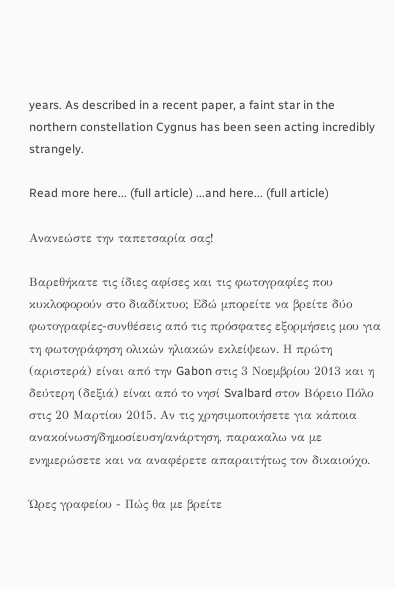years. As described in a recent paper, a faint star in the northern constellation Cygnus has been seen acting incredibly strangely.

Read more here... (full article) ...and here... (full article)

Ανανεώστε την ταπετσαρία σας!

Βαρεθήκατε τις ίδιες αφίσες και τις φωτογραφίες που κυκλοφορούν στο διαδίκτυο; Εδώ μπορείτε να βρείτε δύο φωτογραφίες-συνθέσεις από τις πρόσφατες εξορμήσεις μου για τη φωτογράφηση ολικών ηλιακών εκλείψεων. Η πρώτη (αριστερά) είναι από την Gabon στις 3 Νοεμβρίου 2013 και η δεύτερη (δεξιά) είναι από το νησί Svalbard στον Βόρειο Πόλο στις 20 Μαρτίου 2015. Αν τις χρησιμοποιήσετε για κάποια ανακοίνωση/δημοσίευση/ανάρτηση, παρακαλω να με ενημερώσετε και να αναφέρετε απαραιτήτως τον δικαιούχο.

Ώρες γραφείου - Πώς θα με βρείτε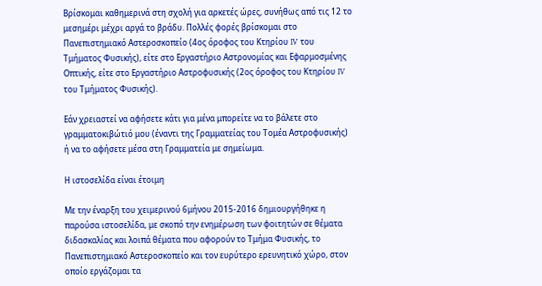Βρίσκομαι καθημερινά στη σχολή για αρκετές ώρες, συνήθως από τις 12 το μεσημέρι μέχρι αργά το βράδυ. Πολλές φορές βρίσκομαι στο Πανεπιστημιακό Αστεροσκοπείο (4ος όροφος του Κτηρίου IV του Τμήματος Φυσικής), είτε στο Εργαστήριο Αστρονομίας και Εφαρμοσμένης Οπτικής, είτε στο Εργαστήριο Αστροφυσικής (2ος όροφος του Κτηρίου IV του Τμήματος Φυσικής).

Εάν χρειαστεί να αφήσετε κάτι για μένα μπορείτε να το βάλετε στο γραμματοκιβώτιό μου (έναντι της Γραμματείας του Τομέα Αστροφυσικής) ή να το αφήσετε μέσα στη Γραμματεία με σημείωμα.

Η ιστοσελίδα είναι έτοιμη

Με την έναρξη του χειμερινού 6μήνου 2015-2016 δημιουργήθηκε η παρούσα ιστοσελίδα, με σκοπό την ενημέρωση των φοιτητών σε θέματα διδασκαλίας και λοιπά θέματα που αφορούν το Τμήμα Φυσικής, το Πανεπιστημιακό Αστεροσκοπείο και τον ευρύτερο ερευνητικό χώρο, στον οποίο εργάζομαι τα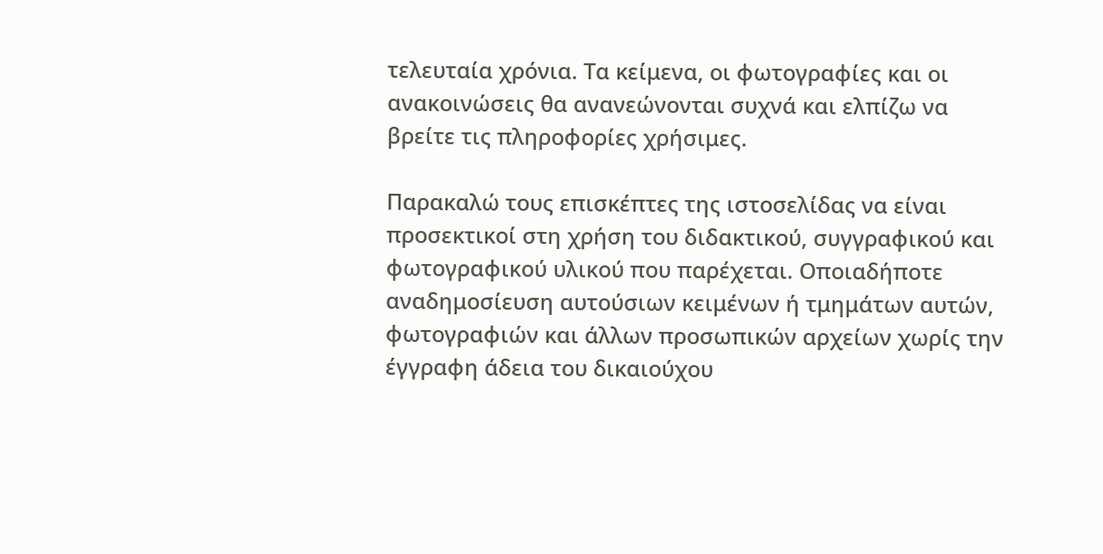τελευταία χρόνια. Τα κείμενα, οι φωτογραφίες και οι ανακοινώσεις θα ανανεώνονται συχνά και ελπίζω να βρείτε τις πληροφορίες χρήσιμες.

Παρακαλώ τους επισκέπτες της ιστοσελίδας να είναι προσεκτικοί στη χρήση του διδακτικού, συγγραφικού και φωτογραφικού υλικού που παρέχεται. Οποιαδήποτε αναδημοσίευση αυτούσιων κειμένων ή τμημάτων αυτών, φωτογραφιών και άλλων προσωπικών αρχείων χωρίς την έγγραφη άδεια του δικαιούχου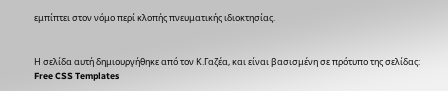εμπίπτει στον νόμο περί κλοπής πνευματικής ιδιοκτησίας.


Η σελίδα αυτή δημιουργήθηκε από τον Κ.Γαζέα, και είναι βασισμένη σε πρότυπο της σελίδας: Free CSS Templates